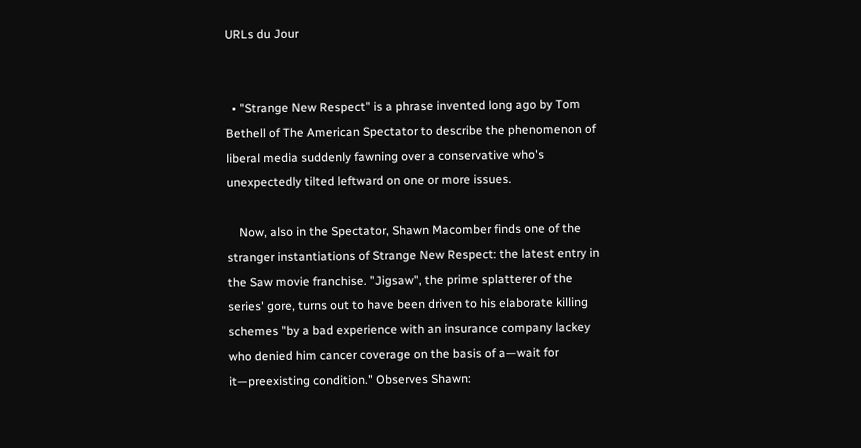URLs du Jour


  • "Strange New Respect" is a phrase invented long ago by Tom Bethell of The American Spectator to describe the phenomenon of liberal media suddenly fawning over a conservative who's unexpectedly tilted leftward on one or more issues.

    Now, also in the Spectator, Shawn Macomber finds one of the stranger instantiations of Strange New Respect: the latest entry in the Saw movie franchise. "Jigsaw", the prime splatterer of the series' gore, turns out to have been driven to his elaborate killing schemes "by a bad experience with an insurance company lackey who denied him cancer coverage on the basis of a—wait for it—preexisting condition." Observes Shawn: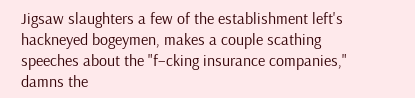Jigsaw slaughters a few of the establishment left's hackneyed bogeymen, makes a couple scathing speeches about the "f–cking insurance companies," damns the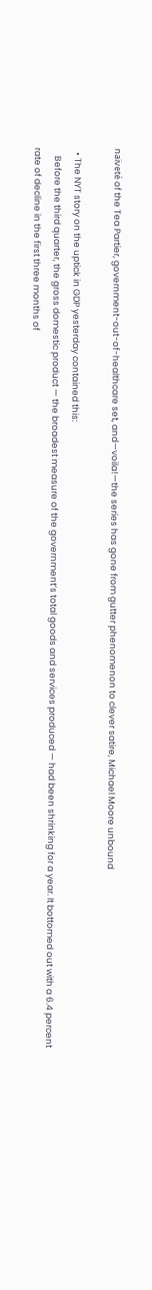naïveté of the Tea Partier, government-out-of-healthcare set, and—voila!—the series has gone from gutter phenomenon to clever satire, Michael Moore unbound

  • The NYT story on the uptick in GDP yesterday contained this:
    Before the third quarter, the gross domestic product — the broadest measure of the government’s total goods and services produced — had been shrinking for a year. It bottomed out with a 6.4 percent rate of decline in the first three months of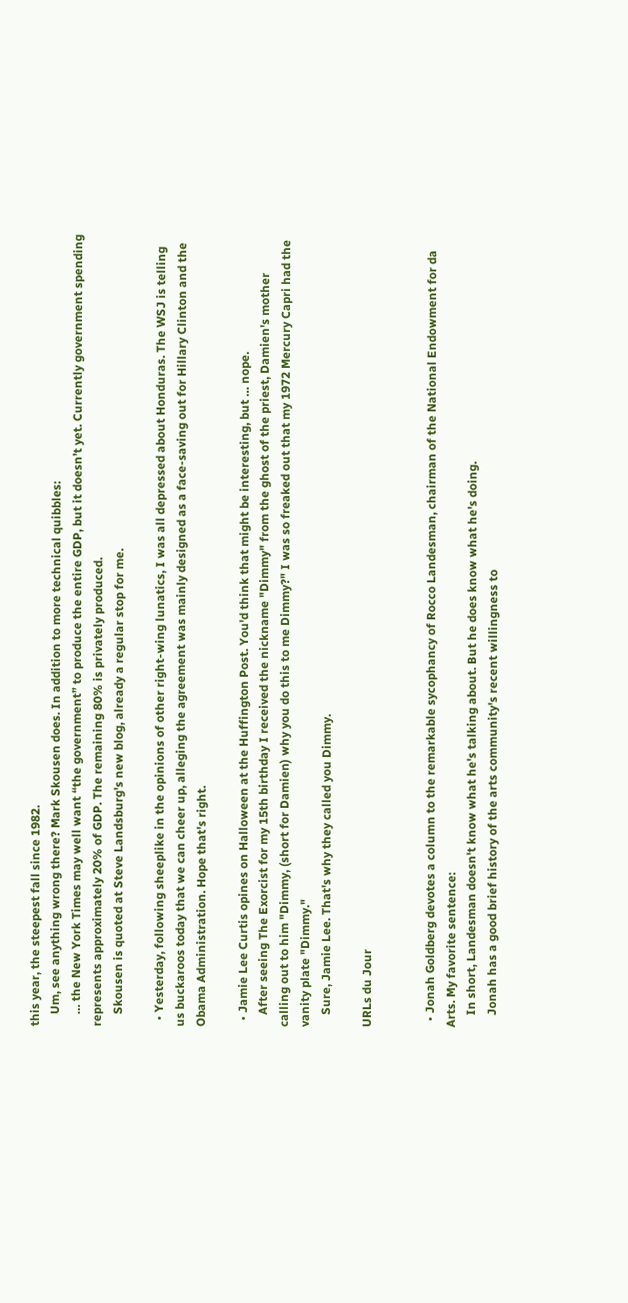this year, the steepest fall since 1982.
    Um, see anything wrong there? Mark Skousen does. In addition to more technical quibbles:
    … the New York Times may well want “the government” to produce the entire GDP, but it doesn’t yet. Currently government spending represents approximately 20% of GDP. The remaining 80% is privately produced.
    Skousen is quoted at Steve Landsburg's new blog, already a regular stop for me.

  • Yesterday, following sheeplike in the opinions of other right-wing lunatics, I was all depressed about Honduras. The WSJ is telling us buckaroos today that we can cheer up, alleging the agreement was mainly designed as a face-saving out for Hillary Clinton and the Obama Administration. Hope that's right.

  • Jamie Lee Curtis opines on Halloween at the Huffington Post. You'd think that might be interesting, but … nope.
    After seeing The Exorcist for my 15th birthday I received the nickname "Dimmy" from the ghost of the priest, Damien's mother calling out to him "Dimmy, (short for Damien) why you do this to me Dimmy?" I was so freaked out that my 1972 Mercury Capri had the vanity plate "Dimmy."
    Sure, Jamie Lee. That's why they called you Dimmy.

URLs du Jour


  • Jonah Goldberg devotes a column to the remarkable sycophancy of Rocco Landesman, chairman of the National Endowment for da Arts. My favorite sentence:
    In short, Landesman doesn't know what he's talking about. But he does know what he's doing.
    Jonah has a good brief history of the arts community's recent willingness to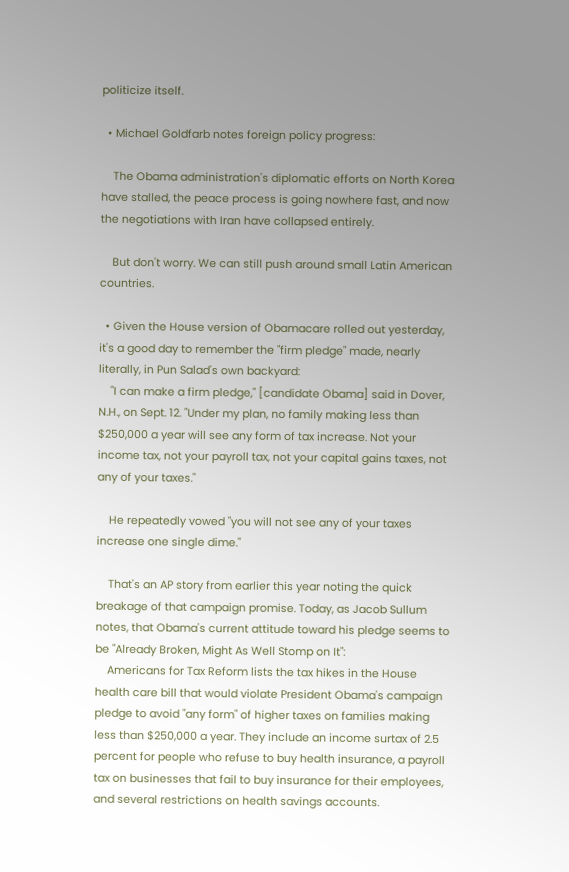politicize itself.

  • Michael Goldfarb notes foreign policy progress:

    The Obama administration's diplomatic efforts on North Korea have stalled, the peace process is going nowhere fast, and now the negotiations with Iran have collapsed entirely.

    But don't worry. We can still push around small Latin American countries.

  • Given the House version of Obamacare rolled out yesterday, it's a good day to remember the "firm pledge" made, nearly literally, in Pun Salad's own backyard:
    "I can make a firm pledge," [candidate Obama] said in Dover, N.H., on Sept. 12. "Under my plan, no family making less than $250,000 a year will see any form of tax increase. Not your income tax, not your payroll tax, not your capital gains taxes, not any of your taxes."

    He repeatedly vowed "you will not see any of your taxes increase one single dime."

    That's an AP story from earlier this year noting the quick breakage of that campaign promise. Today, as Jacob Sullum notes, that Obama's current attitude toward his pledge seems to be "Already Broken, Might As Well Stomp on It":
    Americans for Tax Reform lists the tax hikes in the House health care bill that would violate President Obama's campaign pledge to avoid "any form" of higher taxes on families making less than $250,000 a year. They include an income surtax of 2.5 percent for people who refuse to buy health insurance, a payroll tax on businesses that fail to buy insurance for their employees, and several restrictions on health savings accounts.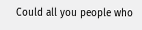Could all you people who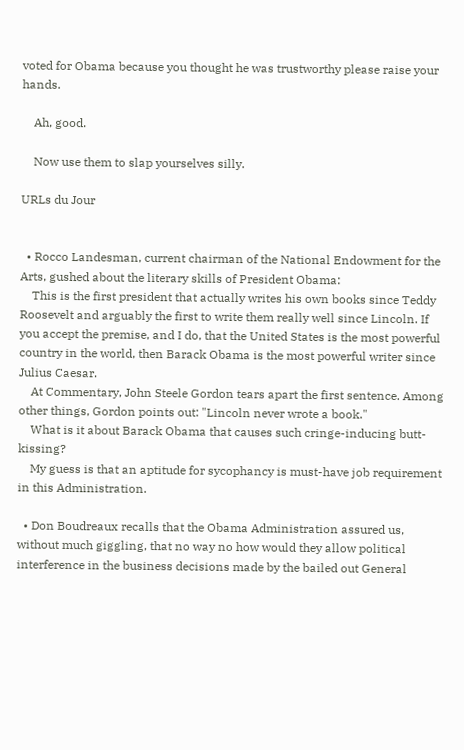voted for Obama because you thought he was trustworthy please raise your hands.

    Ah, good.

    Now use them to slap yourselves silly.

URLs du Jour


  • Rocco Landesman, current chairman of the National Endowment for the Arts, gushed about the literary skills of President Obama:
    This is the first president that actually writes his own books since Teddy Roosevelt and arguably the first to write them really well since Lincoln. If you accept the premise, and I do, that the United States is the most powerful country in the world, then Barack Obama is the most powerful writer since Julius Caesar.
    At Commentary, John Steele Gordon tears apart the first sentence. Among other things, Gordon points out: "Lincoln never wrote a book."
    What is it about Barack Obama that causes such cringe-inducing butt-kissing?
    My guess is that an aptitude for sycophancy is must-have job requirement in this Administration.

  • Don Boudreaux recalls that the Obama Administration assured us, without much giggling, that no way no how would they allow political interference in the business decisions made by the bailed out General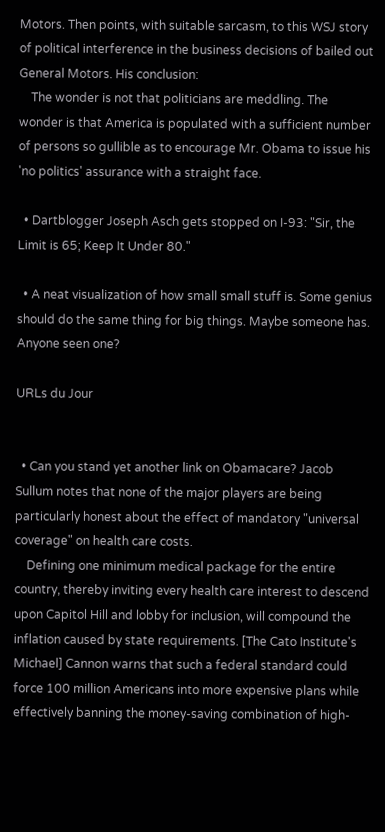Motors. Then points, with suitable sarcasm, to this WSJ story of political interference in the business decisions of bailed out General Motors. His conclusion:
    The wonder is not that politicians are meddling. The wonder is that America is populated with a sufficient number of persons so gullible as to encourage Mr. Obama to issue his 'no politics' assurance with a straight face.

  • Dartblogger Joseph Asch gets stopped on I-93: "Sir, the Limit is 65; Keep It Under 80."

  • A neat visualization of how small small stuff is. Some genius should do the same thing for big things. Maybe someone has. Anyone seen one?

URLs du Jour


  • Can you stand yet another link on Obamacare? Jacob Sullum notes that none of the major players are being particularly honest about the effect of mandatory "universal coverage" on health care costs.
    Defining one minimum medical package for the entire country, thereby inviting every health care interest to descend upon Capitol Hill and lobby for inclusion, will compound the inflation caused by state requirements. [The Cato Institute's Michael] Cannon warns that such a federal standard could force 100 million Americans into more expensive plans while effectively banning the money-saving combination of high-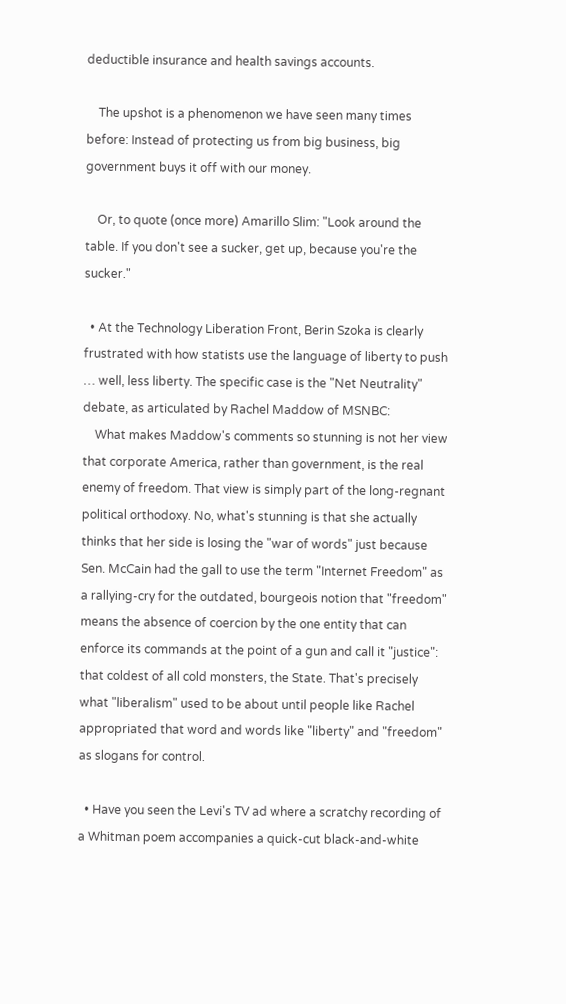deductible insurance and health savings accounts.

    The upshot is a phenomenon we have seen many times before: Instead of protecting us from big business, big government buys it off with our money.

    Or, to quote (once more) Amarillo Slim: "Look around the table. If you don't see a sucker, get up, because you're the sucker."

  • At the Technology Liberation Front, Berin Szoka is clearly frustrated with how statists use the language of liberty to push … well, less liberty. The specific case is the "Net Neutrality" debate, as articulated by Rachel Maddow of MSNBC:
    What makes Maddow's comments so stunning is not her view that corporate America, rather than government, is the real enemy of freedom. That view is simply part of the long-regnant political orthodoxy. No, what's stunning is that she actually thinks that her side is losing the "war of words" just because Sen. McCain had the gall to use the term "Internet Freedom" as a rallying-cry for the outdated, bourgeois notion that "freedom" means the absence of coercion by the one entity that can enforce its commands at the point of a gun and call it "justice": that coldest of all cold monsters, the State. That's precisely what "liberalism" used to be about until people like Rachel appropriated that word and words like "liberty" and "freedom" as slogans for control.

  • Have you seen the Levi's TV ad where a scratchy recording of a Whitman poem accompanies a quick-cut black-and-white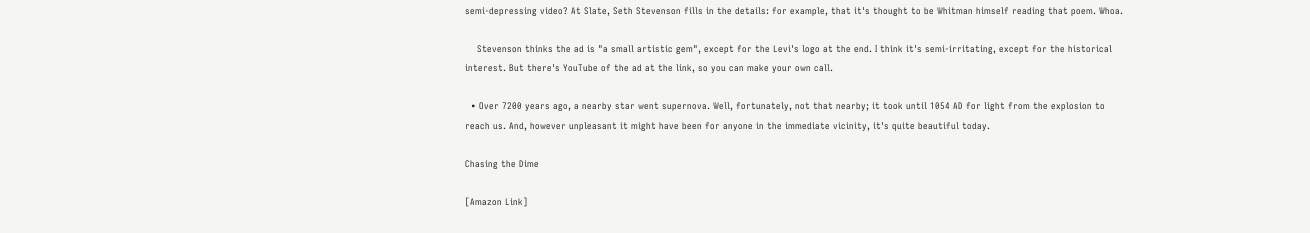semi-depressing video? At Slate, Seth Stevenson fills in the details: for example, that it's thought to be Whitman himself reading that poem. Whoa.

    Stevenson thinks the ad is "a small artistic gem", except for the Levi's logo at the end. I think it's semi-irritating, except for the historical interest. But there's YouTube of the ad at the link, so you can make your own call.

  • Over 7200 years ago, a nearby star went supernova. Well, fortunately, not that nearby; it took until 1054 AD for light from the explosion to reach us. And, however unpleasant it might have been for anyone in the immediate vicinity, it's quite beautiful today.

Chasing the Dime

[Amazon Link]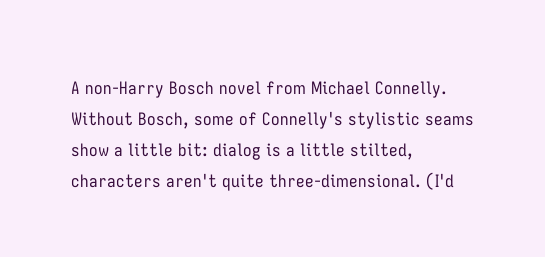A non-Harry Bosch novel from Michael Connelly. Without Bosch, some of Connelly's stylistic seams show a little bit: dialog is a little stilted, characters aren't quite three-dimensional. (I'd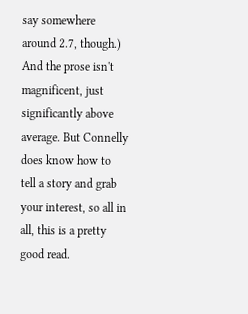say somewhere around 2.7, though.) And the prose isn't magnificent, just significantly above average. But Connelly does know how to tell a story and grab your interest, so all in all, this is a pretty good read.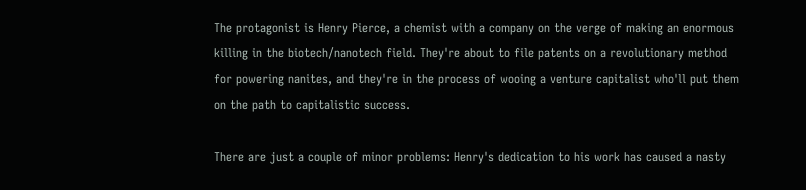The protagonist is Henry Pierce, a chemist with a company on the verge of making an enormous killing in the biotech/nanotech field. They're about to file patents on a revolutionary method for powering nanites, and they're in the process of wooing a venture capitalist who'll put them on the path to capitalistic success.

There are just a couple of minor problems: Henry's dedication to his work has caused a nasty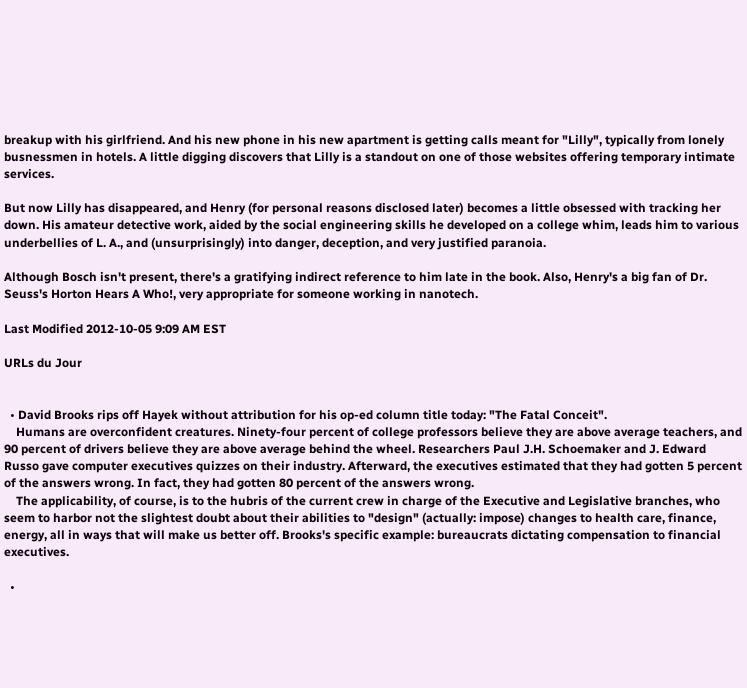breakup with his girlfriend. And his new phone in his new apartment is getting calls meant for "Lilly", typically from lonely busnessmen in hotels. A little digging discovers that Lilly is a standout on one of those websites offering temporary intimate services.

But now Lilly has disappeared, and Henry (for personal reasons disclosed later) becomes a little obsessed with tracking her down. His amateur detective work, aided by the social engineering skills he developed on a college whim, leads him to various underbellies of L. A., and (unsurprisingly) into danger, deception, and very justified paranoia.

Although Bosch isn't present, there's a gratifying indirect reference to him late in the book. Also, Henry's a big fan of Dr. Seuss's Horton Hears A Who!, very appropriate for someone working in nanotech.

Last Modified 2012-10-05 9:09 AM EST

URLs du Jour


  • David Brooks rips off Hayek without attribution for his op-ed column title today: "The Fatal Conceit".
    Humans are overconfident creatures. Ninety-four percent of college professors believe they are above average teachers, and 90 percent of drivers believe they are above average behind the wheel. Researchers Paul J.H. Schoemaker and J. Edward Russo gave computer executives quizzes on their industry. Afterward, the executives estimated that they had gotten 5 percent of the answers wrong. In fact, they had gotten 80 percent of the answers wrong.
    The applicability, of course, is to the hubris of the current crew in charge of the Executive and Legislative branches, who seem to harbor not the slightest doubt about their abilities to "design" (actually: impose) changes to health care, finance, energy, all in ways that will make us better off. Brooks's specific example: bureaucrats dictating compensation to financial executives.

  •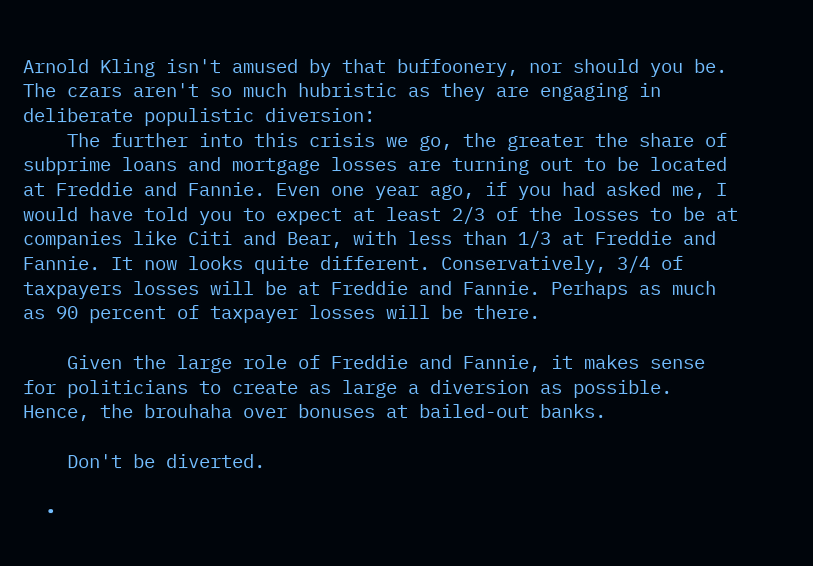Arnold Kling isn't amused by that buffoonery, nor should you be. The czars aren't so much hubristic as they are engaging in deliberate populistic diversion:
    The further into this crisis we go, the greater the share of subprime loans and mortgage losses are turning out to be located at Freddie and Fannie. Even one year ago, if you had asked me, I would have told you to expect at least 2/3 of the losses to be at companies like Citi and Bear, with less than 1/3 at Freddie and Fannie. It now looks quite different. Conservatively, 3/4 of taxpayers losses will be at Freddie and Fannie. Perhaps as much as 90 percent of taxpayer losses will be there.

    Given the large role of Freddie and Fannie, it makes sense for politicians to create as large a diversion as possible. Hence, the brouhaha over bonuses at bailed-out banks.

    Don't be diverted.

  •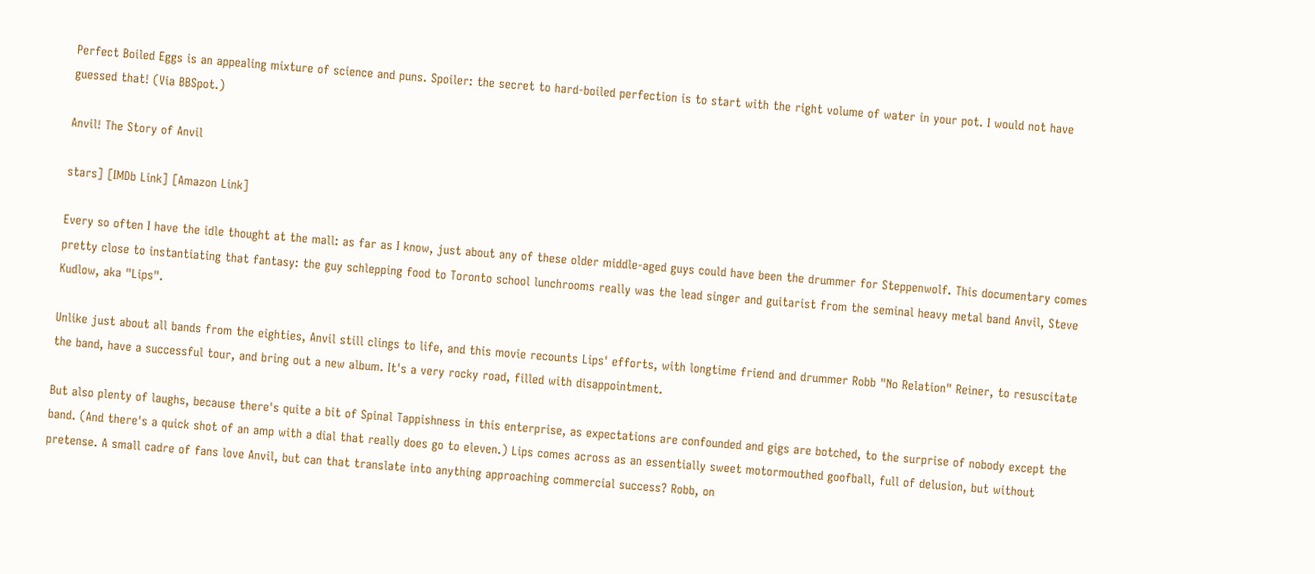Perfect Boiled Eggs is an appealing mixture of science and puns. Spoiler: the secret to hard-boiled perfection is to start with the right volume of water in your pot. I would not have guessed that! (Via BBSpot.)

Anvil! The Story of Anvil

stars] [IMDb Link] [Amazon Link]

Every so often I have the idle thought at the mall: as far as I know, just about any of these older middle-aged guys could have been the drummer for Steppenwolf. This documentary comes pretty close to instantiating that fantasy: the guy schlepping food to Toronto school lunchrooms really was the lead singer and guitarist from the seminal heavy metal band Anvil, Steve Kudlow, aka "Lips".

Unlike just about all bands from the eighties, Anvil still clings to life, and this movie recounts Lips' efforts, with longtime friend and drummer Robb "No Relation" Reiner, to resuscitate the band, have a successful tour, and bring out a new album. It's a very rocky road, filled with disappointment.

But also plenty of laughs, because there's quite a bit of Spinal Tappishness in this enterprise, as expectations are confounded and gigs are botched, to the surprise of nobody except the band. (And there's a quick shot of an amp with a dial that really does go to eleven.) Lips comes across as an essentially sweet motormouthed goofball, full of delusion, but without pretense. A small cadre of fans love Anvil, but can that translate into anything approaching commercial success? Robb, on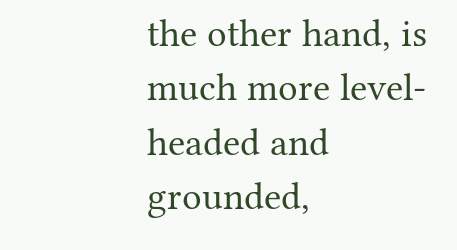the other hand, is much more level-headed and grounded,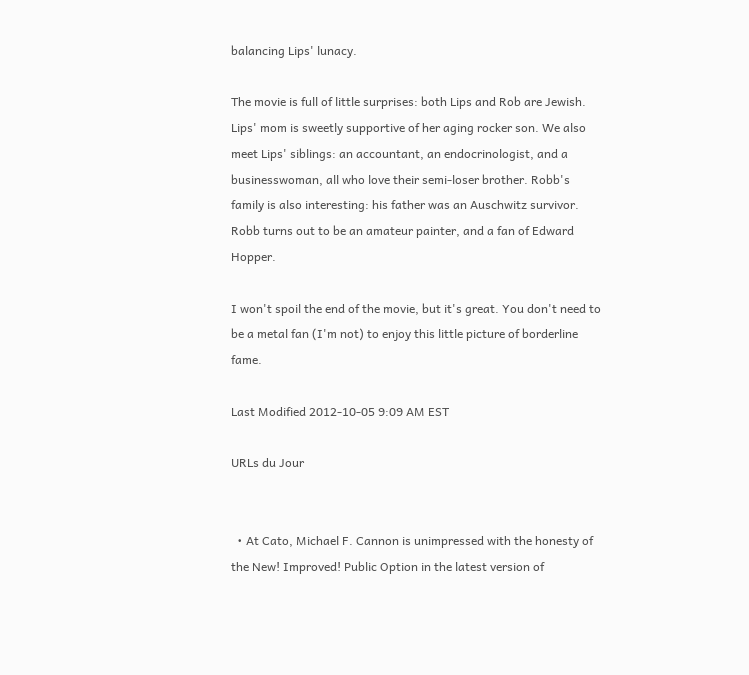balancing Lips' lunacy.

The movie is full of little surprises: both Lips and Rob are Jewish. Lips' mom is sweetly supportive of her aging rocker son. We also meet Lips' siblings: an accountant, an endocrinologist, and a businesswoman, all who love their semi-loser brother. Robb's family is also interesting: his father was an Auschwitz survivor. Robb turns out to be an amateur painter, and a fan of Edward Hopper.

I won't spoil the end of the movie, but it's great. You don't need to be a metal fan (I'm not) to enjoy this little picture of borderline fame.

Last Modified 2012-10-05 9:09 AM EST

URLs du Jour


  • At Cato, Michael F. Cannon is unimpressed with the honesty of the New! Improved! Public Option in the latest version of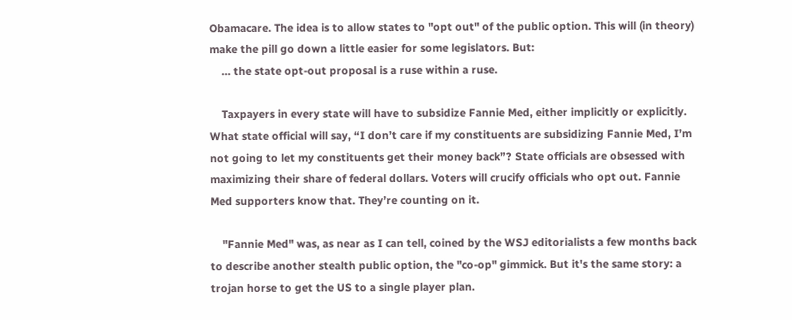Obamacare. The idea is to allow states to "opt out" of the public option. This will (in theory) make the pill go down a little easier for some legislators. But:
    … the state opt-out proposal is a ruse within a ruse.

    Taxpayers in every state will have to subsidize Fannie Med, either implicitly or explicitly. What state official will say, “I don’t care if my constituents are subsidizing Fannie Med, I’m not going to let my constituents get their money back”? State officials are obsessed with maximizing their share of federal dollars. Voters will crucify officials who opt out. Fannie Med supporters know that. They’re counting on it.

    "Fannie Med" was, as near as I can tell, coined by the WSJ editorialists a few months back to describe another stealth public option, the "co-op" gimmick. But it's the same story: a trojan horse to get the US to a single player plan.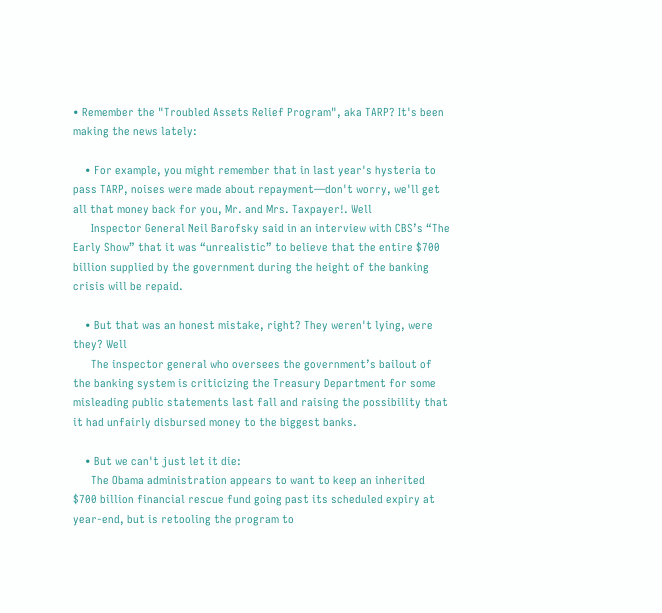• Remember the "Troubled Assets Relief Program", aka TARP? It's been making the news lately:

    • For example, you might remember that in last year's hysteria to pass TARP, noises were made about repayment—don't worry, we'll get all that money back for you, Mr. and Mrs. Taxpayer!. Well
      Inspector General Neil Barofsky said in an interview with CBS’s “The Early Show” that it was “unrealistic” to believe that the entire $700 billion supplied by the government during the height of the banking crisis will be repaid.

    • But that was an honest mistake, right? They weren't lying, were they? Well
      The inspector general who oversees the government’s bailout of the banking system is criticizing the Treasury Department for some misleading public statements last fall and raising the possibility that it had unfairly disbursed money to the biggest banks.

    • But we can't just let it die:
      The Obama administration appears to want to keep an inherited $700 billion financial rescue fund going past its scheduled expiry at year-end, but is retooling the program to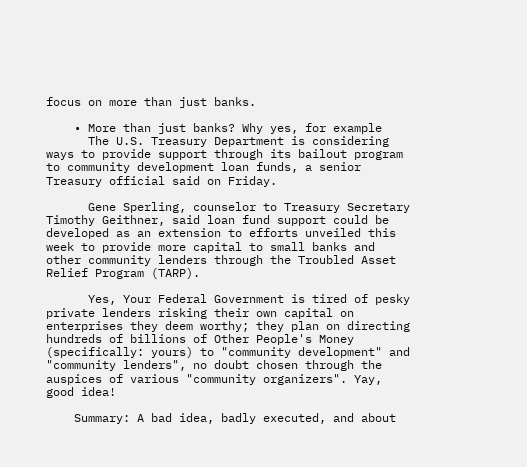focus on more than just banks.

    • More than just banks? Why yes, for example
      The U.S. Treasury Department is considering ways to provide support through its bailout program to community development loan funds, a senior Treasury official said on Friday.

      Gene Sperling, counselor to Treasury Secretary Timothy Geithner, said loan fund support could be developed as an extension to efforts unveiled this week to provide more capital to small banks and other community lenders through the Troubled Asset Relief Program (TARP).

      Yes, Your Federal Government is tired of pesky private lenders risking their own capital on enterprises they deem worthy; they plan on directing hundreds of billions of Other People's Money (specifically: yours) to "community development" and "community lenders", no doubt chosen through the auspices of various "community organizers". Yay, good idea!

    Summary: A bad idea, badly executed, and about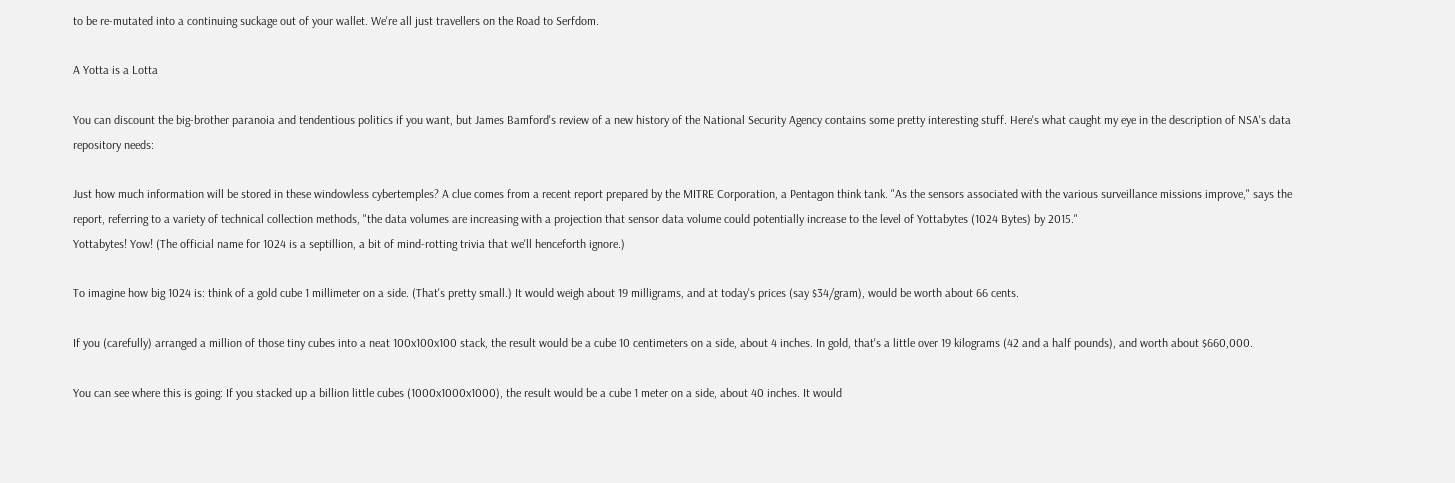to be re-mutated into a continuing suckage out of your wallet. We're all just travellers on the Road to Serfdom.

A Yotta is a Lotta

You can discount the big-brother paranoia and tendentious politics if you want, but James Bamford's review of a new history of the National Security Agency contains some pretty interesting stuff. Here's what caught my eye in the description of NSA's data repository needs:

Just how much information will be stored in these windowless cybertemples? A clue comes from a recent report prepared by the MITRE Corporation, a Pentagon think tank. "As the sensors associated with the various surveillance missions improve," says the report, referring to a variety of technical collection methods, "the data volumes are increasing with a projection that sensor data volume could potentially increase to the level of Yottabytes (1024 Bytes) by 2015."
Yottabytes! Yow! (The official name for 1024 is a septillion, a bit of mind-rotting trivia that we'll henceforth ignore.)

To imagine how big 1024 is: think of a gold cube 1 millimeter on a side. (That's pretty small.) It would weigh about 19 milligrams, and at today's prices (say $34/gram), would be worth about 66 cents.

If you (carefully) arranged a million of those tiny cubes into a neat 100x100x100 stack, the result would be a cube 10 centimeters on a side, about 4 inches. In gold, that's a little over 19 kilograms (42 and a half pounds), and worth about $660,000.

You can see where this is going: If you stacked up a billion little cubes (1000x1000x1000), the result would be a cube 1 meter on a side, about 40 inches. It would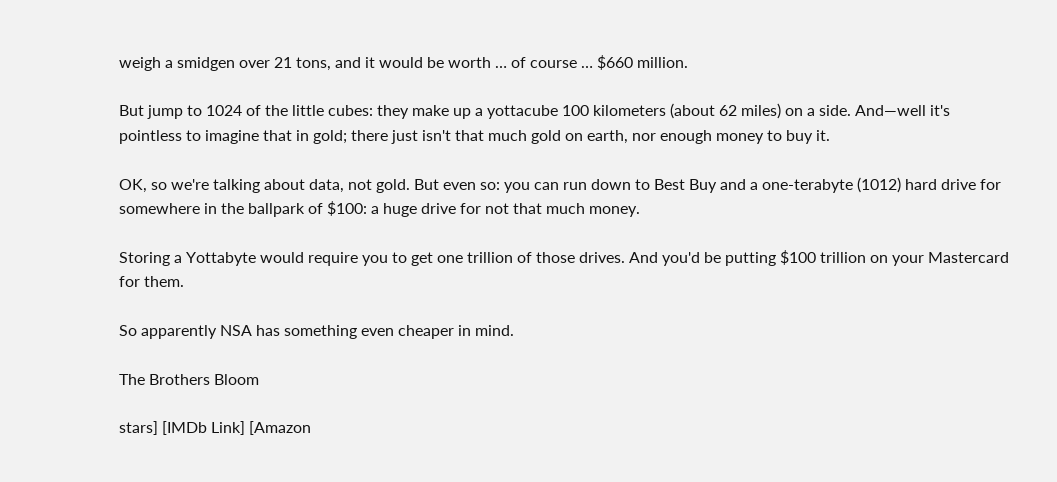weigh a smidgen over 21 tons, and it would be worth … of course … $660 million.

But jump to 1024 of the little cubes: they make up a yottacube 100 kilometers (about 62 miles) on a side. And—well it's pointless to imagine that in gold; there just isn't that much gold on earth, nor enough money to buy it.

OK, so we're talking about data, not gold. But even so: you can run down to Best Buy and a one-terabyte (1012) hard drive for somewhere in the ballpark of $100: a huge drive for not that much money.

Storing a Yottabyte would require you to get one trillion of those drives. And you'd be putting $100 trillion on your Mastercard for them.

So apparently NSA has something even cheaper in mind.

The Brothers Bloom

stars] [IMDb Link] [Amazon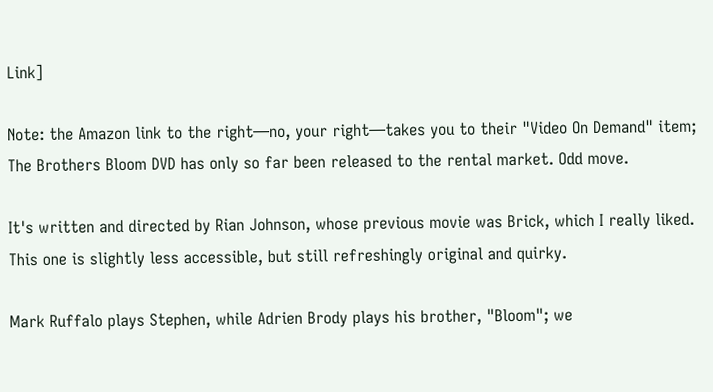Link]

Note: the Amazon link to the right—no, your right—takes you to their "Video On Demand" item; The Brothers Bloom DVD has only so far been released to the rental market. Odd move.

It's written and directed by Rian Johnson, whose previous movie was Brick, which I really liked. This one is slightly less accessible, but still refreshingly original and quirky.

Mark Ruffalo plays Stephen, while Adrien Brody plays his brother, "Bloom"; we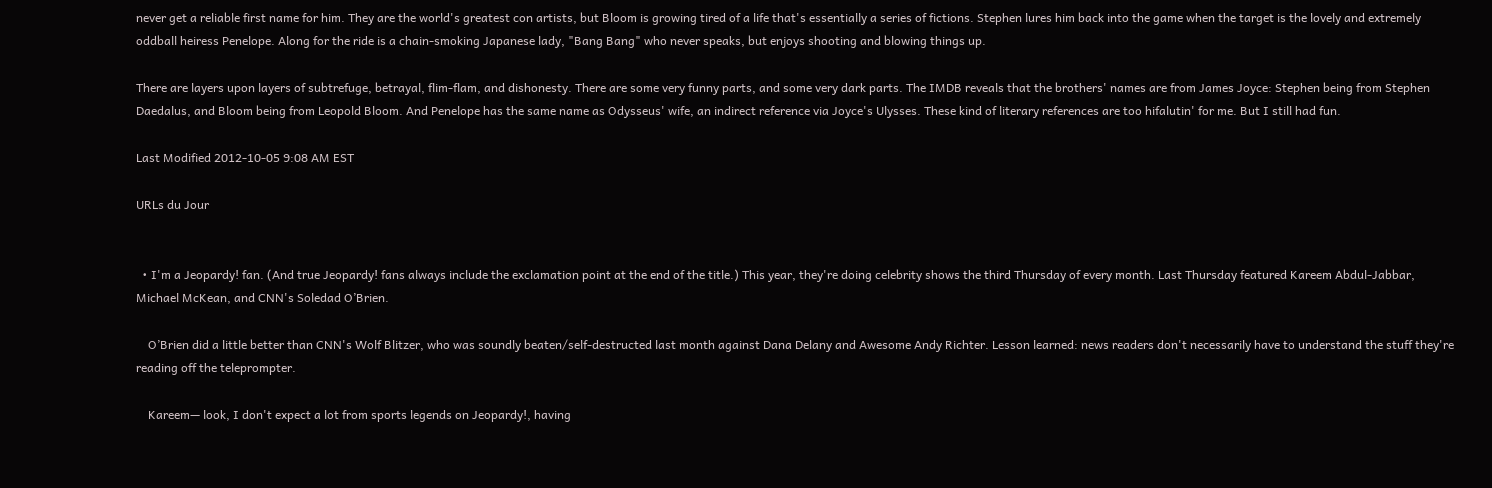never get a reliable first name for him. They are the world's greatest con artists, but Bloom is growing tired of a life that's essentially a series of fictions. Stephen lures him back into the game when the target is the lovely and extremely oddball heiress Penelope. Along for the ride is a chain-smoking Japanese lady, "Bang Bang" who never speaks, but enjoys shooting and blowing things up.

There are layers upon layers of subtrefuge, betrayal, flim-flam, and dishonesty. There are some very funny parts, and some very dark parts. The IMDB reveals that the brothers' names are from James Joyce: Stephen being from Stephen Daedalus, and Bloom being from Leopold Bloom. And Penelope has the same name as Odysseus' wife, an indirect reference via Joyce's Ulysses. These kind of literary references are too hifalutin' for me. But I still had fun.

Last Modified 2012-10-05 9:08 AM EST

URLs du Jour


  • I'm a Jeopardy! fan. (And true Jeopardy! fans always include the exclamation point at the end of the title.) This year, they're doing celebrity shows the third Thursday of every month. Last Thursday featured Kareem Abdul-Jabbar, Michael McKean, and CNN's Soledad O’Brien.

    O’Brien did a little better than CNN's Wolf Blitzer, who was soundly beaten/self-destructed last month against Dana Delany and Awesome Andy Richter. Lesson learned: news readers don't necessarily have to understand the stuff they're reading off the teleprompter.

    Kareem— look, I don't expect a lot from sports legends on Jeopardy!, having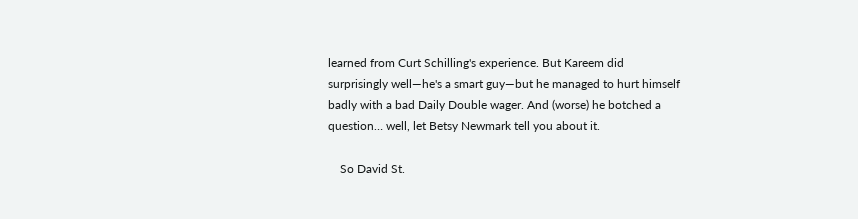learned from Curt Schilling's experience. But Kareem did surprisingly well—he's a smart guy—but he managed to hurt himself badly with a bad Daily Double wager. And (worse) he botched a question… well, let Betsy Newmark tell you about it.

    So David St.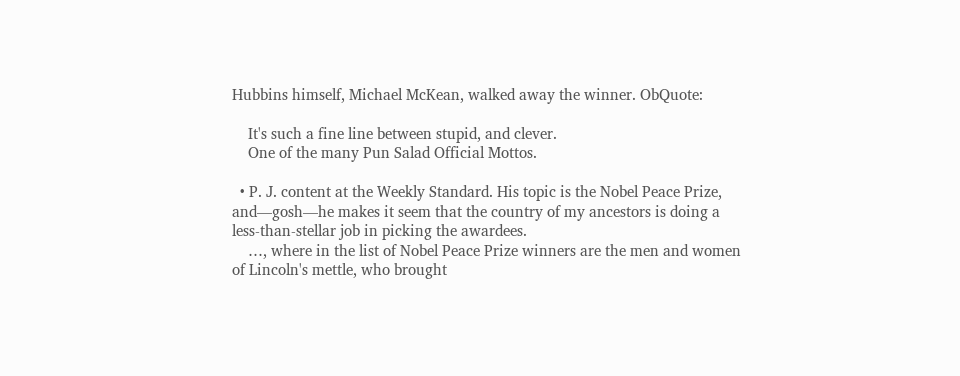Hubbins himself, Michael McKean, walked away the winner. ObQuote:

    It's such a fine line between stupid, and clever.
    One of the many Pun Salad Official Mottos.

  • P. J. content at the Weekly Standard. His topic is the Nobel Peace Prize, and—gosh—he makes it seem that the country of my ancestors is doing a less-than-stellar job in picking the awardees.
    …, where in the list of Nobel Peace Prize winners are the men and women of Lincoln's mettle, who brought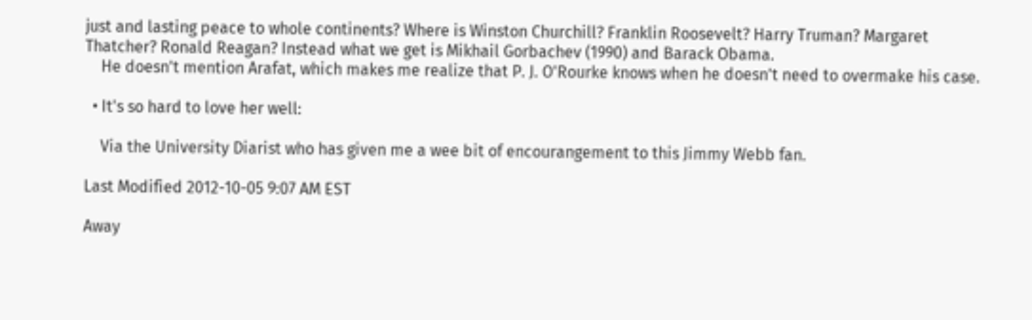just and lasting peace to whole continents? Where is Winston Churchill? Franklin Roosevelt? Harry Truman? Margaret Thatcher? Ronald Reagan? Instead what we get is Mikhail Gorbachev (1990) and Barack Obama.
    He doesn't mention Arafat, which makes me realize that P. J. O'Rourke knows when he doesn't need to overmake his case.

  • It's so hard to love her well:

    Via the University Diarist who has given me a wee bit of encourangement to this Jimmy Webb fan.

Last Modified 2012-10-05 9:07 AM EST

Away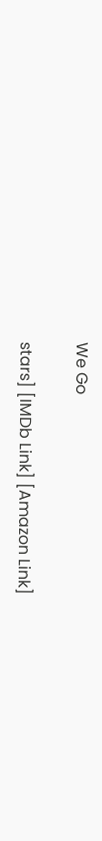We Go

stars] [IMDb Link] [Amazon Link]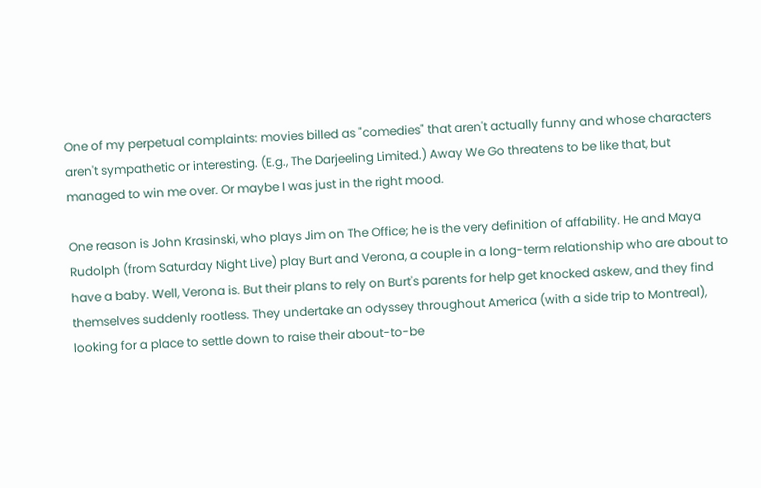One of my perpetual complaints: movies billed as "comedies" that aren't actually funny and whose characters aren't sympathetic or interesting. (E.g., The Darjeeling Limited.) Away We Go threatens to be like that, but managed to win me over. Or maybe I was just in the right mood.

One reason is John Krasinski, who plays Jim on The Office; he is the very definition of affability. He and Maya Rudolph (from Saturday Night Live) play Burt and Verona, a couple in a long-term relationship who are about to have a baby. Well, Verona is. But their plans to rely on Burt's parents for help get knocked askew, and they find themselves suddenly rootless. They undertake an odyssey throughout America (with a side trip to Montreal), looking for a place to settle down to raise their about-to-be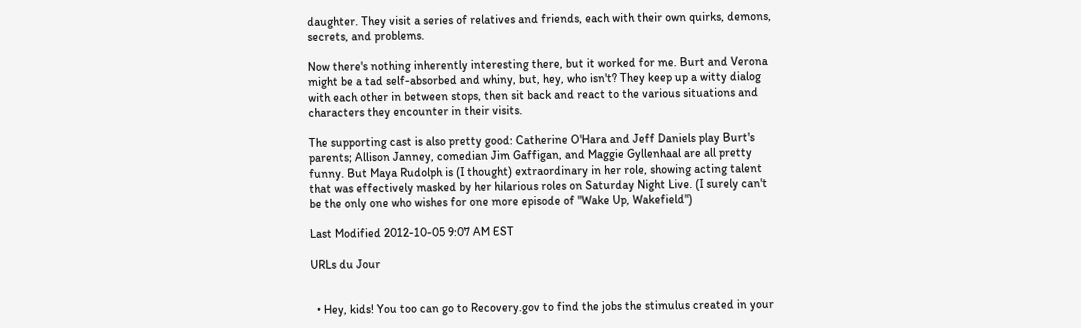daughter. They visit a series of relatives and friends, each with their own quirks, demons, secrets, and problems.

Now there's nothing inherently interesting there, but it worked for me. Burt and Verona might be a tad self-absorbed and whiny, but, hey, who isn't? They keep up a witty dialog with each other in between stops, then sit back and react to the various situations and characters they encounter in their visits.

The supporting cast is also pretty good: Catherine O'Hara and Jeff Daniels play Burt's parents; Allison Janney, comedian Jim Gaffigan, and Maggie Gyllenhaal are all pretty funny. But Maya Rudolph is (I thought) extraordinary in her role, showing acting talent that was effectively masked by her hilarious roles on Saturday Night Live. (I surely can't be the only one who wishes for one more episode of "Wake Up, Wakefield")

Last Modified 2012-10-05 9:07 AM EST

URLs du Jour


  • Hey, kids! You too can go to Recovery.gov to find the jobs the stimulus created in your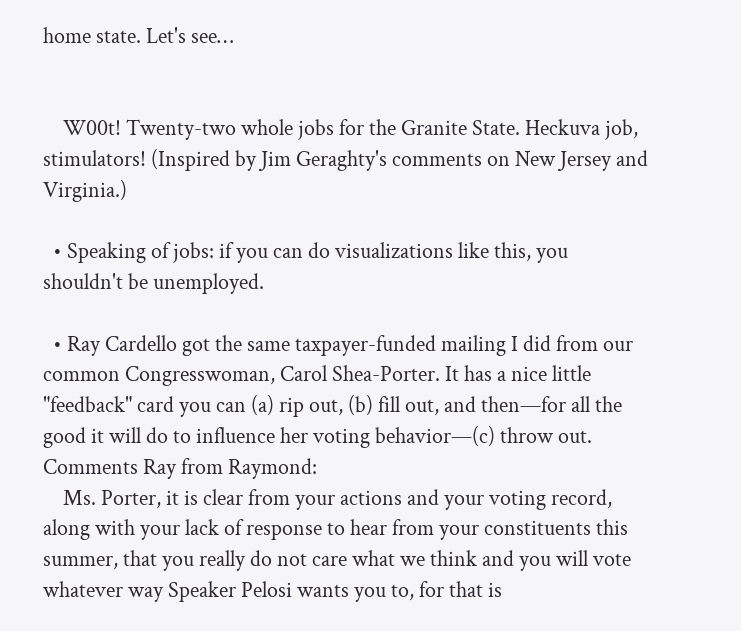home state. Let's see…


    W00t! Twenty-two whole jobs for the Granite State. Heckuva job, stimulators! (Inspired by Jim Geraghty's comments on New Jersey and Virginia.)

  • Speaking of jobs: if you can do visualizations like this, you shouldn't be unemployed.

  • Ray Cardello got the same taxpayer-funded mailing I did from our common Congresswoman, Carol Shea-Porter. It has a nice little "feedback" card you can (a) rip out, (b) fill out, and then—for all the good it will do to influence her voting behavior—(c) throw out. Comments Ray from Raymond:
    Ms. Porter, it is clear from your actions and your voting record, along with your lack of response to hear from your constituents this summer, that you really do not care what we think and you will vote whatever way Speaker Pelosi wants you to, for that is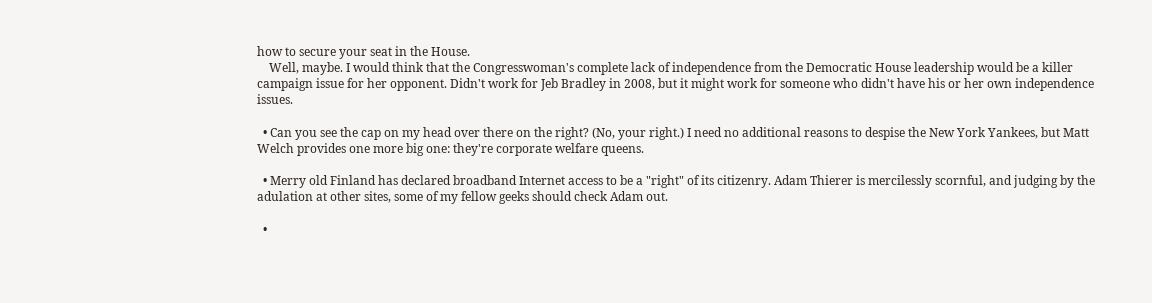how to secure your seat in the House.
    Well, maybe. I would think that the Congresswoman's complete lack of independence from the Democratic House leadership would be a killer campaign issue for her opponent. Didn't work for Jeb Bradley in 2008, but it might work for someone who didn't have his or her own independence issues.

  • Can you see the cap on my head over there on the right? (No, your right.) I need no additional reasons to despise the New York Yankees, but Matt Welch provides one more big one: they're corporate welfare queens.

  • Merry old Finland has declared broadband Internet access to be a "right" of its citizenry. Adam Thierer is mercilessly scornful, and judging by the adulation at other sites, some of my fellow geeks should check Adam out.

  •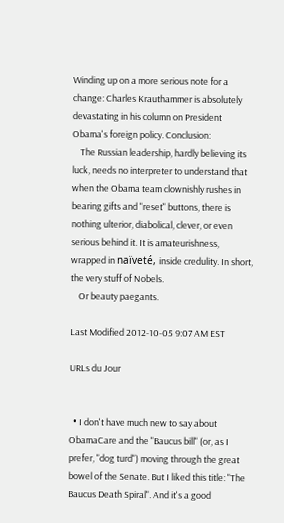Winding up on a more serious note for a change: Charles Krauthammer is absolutely devastating in his column on President Obama's foreign policy. Conclusion:
    The Russian leadership, hardly believing its luck, needs no interpreter to understand that when the Obama team clownishly rushes in bearing gifts and "reset" buttons, there is nothing ulterior, diabolical, clever, or even serious behind it. It is amateurishness, wrapped in naïveté, inside credulity. In short, the very stuff of Nobels.
    Or beauty paegants.

Last Modified 2012-10-05 9:07 AM EST

URLs du Jour


  • I don't have much new to say about ObamaCare and the "Baucus bill" (or, as I prefer, "dog turd") moving through the great bowel of the Senate. But I liked this title: "The Baucus Death Spiral". And it's a good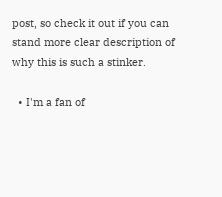post, so check it out if you can stand more clear description of why this is such a stinker.

  • I'm a fan of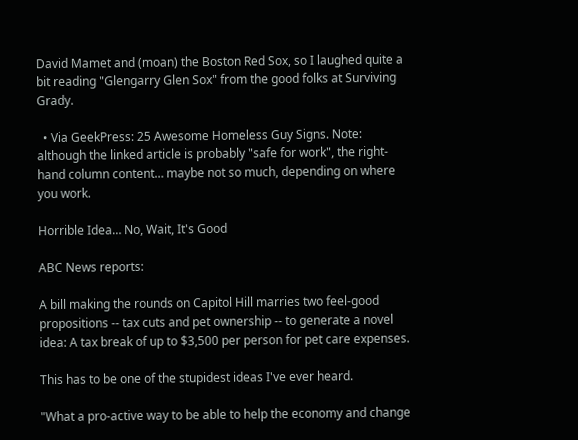David Mamet and (moan) the Boston Red Sox, so I laughed quite a bit reading "Glengarry Glen Sox" from the good folks at Surviving Grady.

  • Via GeekPress: 25 Awesome Homeless Guy Signs. Note: although the linked article is probably "safe for work", the right-hand column content… maybe not so much, depending on where you work.

Horrible Idea… No, Wait, It's Good

ABC News reports:

A bill making the rounds on Capitol Hill marries two feel-good propositions -- tax cuts and pet ownership -- to generate a novel idea: A tax break of up to $3,500 per person for pet care expenses.

This has to be one of the stupidest ideas I've ever heard.

"What a pro-active way to be able to help the economy and change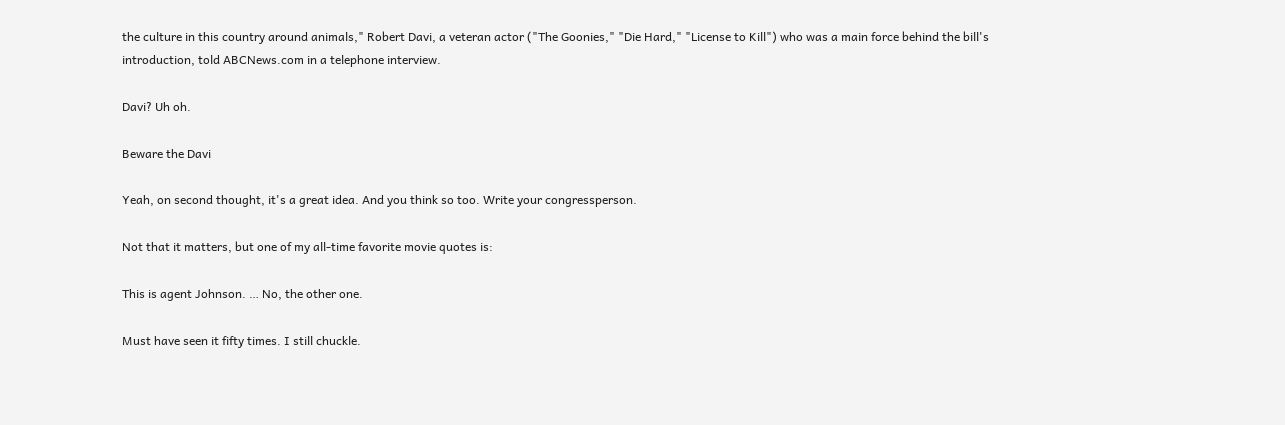the culture in this country around animals," Robert Davi, a veteran actor ("The Goonies," "Die Hard," "License to Kill") who was a main force behind the bill's introduction, told ABCNews.com in a telephone interview.

Davi? Uh oh.

Beware the Davi

Yeah, on second thought, it's a great idea. And you think so too. Write your congressperson.

Not that it matters, but one of my all-time favorite movie quotes is:

This is agent Johnson. … No, the other one.

Must have seen it fifty times. I still chuckle.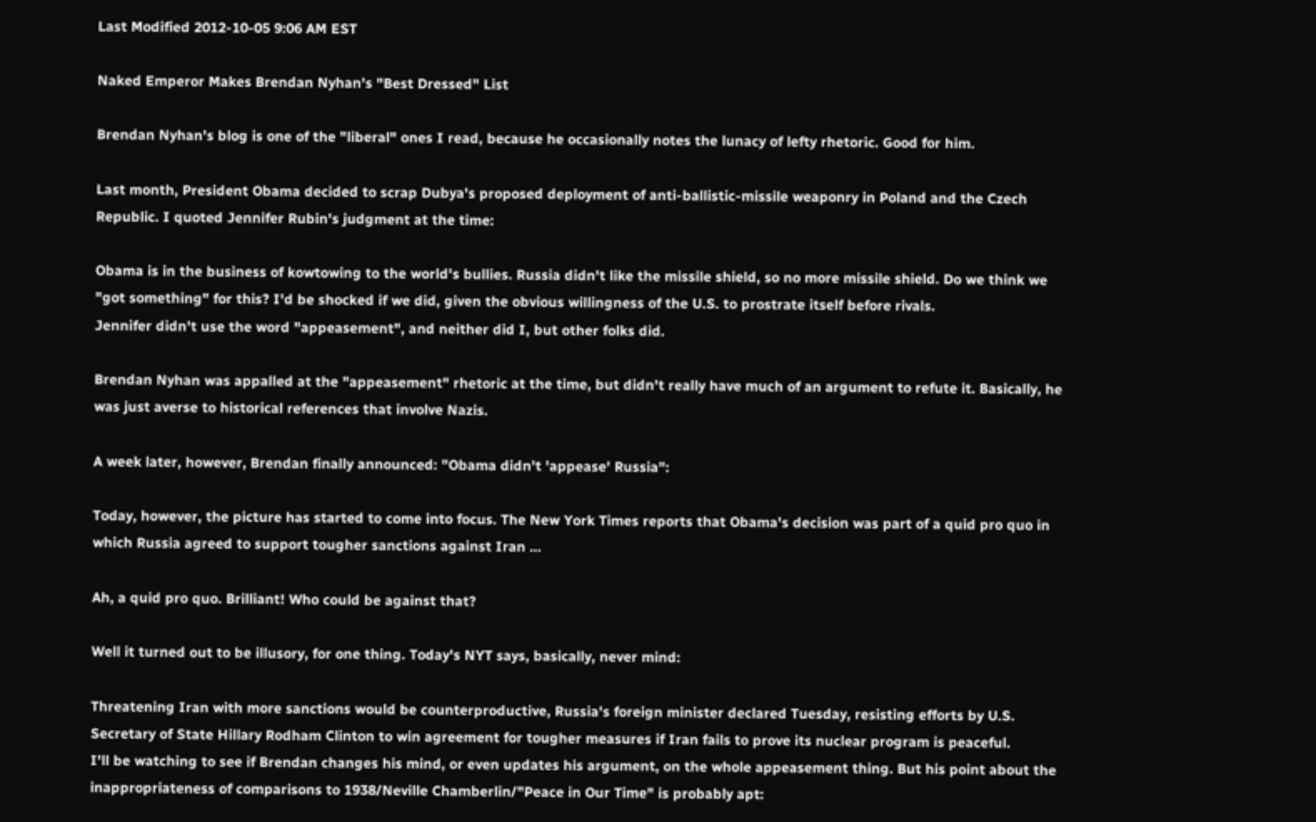Last Modified 2012-10-05 9:06 AM EST

Naked Emperor Makes Brendan Nyhan's "Best Dressed" List

Brendan Nyhan's blog is one of the "liberal" ones I read, because he occasionally notes the lunacy of lefty rhetoric. Good for him.

Last month, President Obama decided to scrap Dubya's proposed deployment of anti-ballistic-missile weaponry in Poland and the Czech Republic. I quoted Jennifer Rubin's judgment at the time:

Obama is in the business of kowtowing to the world's bullies. Russia didn't like the missile shield, so no more missile shield. Do we think we "got something" for this? I'd be shocked if we did, given the obvious willingness of the U.S. to prostrate itself before rivals.
Jennifer didn't use the word "appeasement", and neither did I, but other folks did.

Brendan Nyhan was appalled at the "appeasement" rhetoric at the time, but didn't really have much of an argument to refute it. Basically, he was just averse to historical references that involve Nazis.

A week later, however, Brendan finally announced: "Obama didn't 'appease' Russia":

Today, however, the picture has started to come into focus. The New York Times reports that Obama's decision was part of a quid pro quo in which Russia agreed to support tougher sanctions against Iran …

Ah, a quid pro quo. Brilliant! Who could be against that?

Well it turned out to be illusory, for one thing. Today's NYT says, basically, never mind:

Threatening Iran with more sanctions would be counterproductive, Russia's foreign minister declared Tuesday, resisting efforts by U.S. Secretary of State Hillary Rodham Clinton to win agreement for tougher measures if Iran fails to prove its nuclear program is peaceful.
I'll be watching to see if Brendan changes his mind, or even updates his argument, on the whole appeasement thing. But his point about the inappropriateness of comparisons to 1938/Neville Chamberlin/"Peace in Our Time" is probably apt: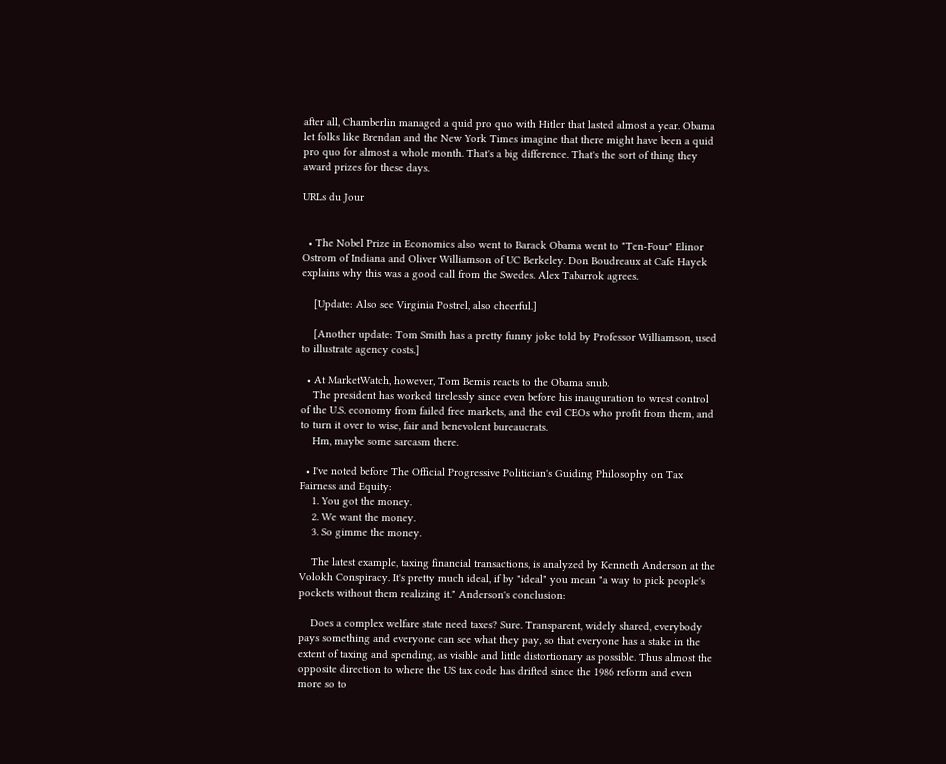after all, Chamberlin managed a quid pro quo with Hitler that lasted almost a year. Obama let folks like Brendan and the New York Times imagine that there might have been a quid pro quo for almost a whole month. That's a big difference. That's the sort of thing they award prizes for these days.

URLs du Jour


  • The Nobel Prize in Economics also went to Barack Obama went to "Ten-Four" Elinor Ostrom of Indiana and Oliver Williamson of UC Berkeley. Don Boudreaux at Cafe Hayek explains why this was a good call from the Swedes. Alex Tabarrok agrees.

    [Update: Also see Virginia Postrel, also cheerful.]

    [Another update: Tom Smith has a pretty funny joke told by Professor Williamson, used to illustrate agency costs.]

  • At MarketWatch, however, Tom Bemis reacts to the Obama snub.
    The president has worked tirelessly since even before his inauguration to wrest control of the U.S. economy from failed free markets, and the evil CEOs who profit from them, and to turn it over to wise, fair and benevolent bureaucrats.
    Hm, maybe some sarcasm there.

  • I've noted before The Official Progressive Politician's Guiding Philosophy on Tax Fairness and Equity:
    1. You got the money.
    2. We want the money.
    3. So gimme the money.

    The latest example, taxing financial transactions, is analyzed by Kenneth Anderson at the Volokh Conspiracy. It's pretty much ideal, if by "ideal" you mean "a way to pick people's pockets without them realizing it." Anderson's conclusion:

    Does a complex welfare state need taxes? Sure. Transparent, widely shared, everybody pays something and everyone can see what they pay, so that everyone has a stake in the extent of taxing and spending, as visible and little distortionary as possible. Thus almost the opposite direction to where the US tax code has drifted since the 1986 reform and even more so to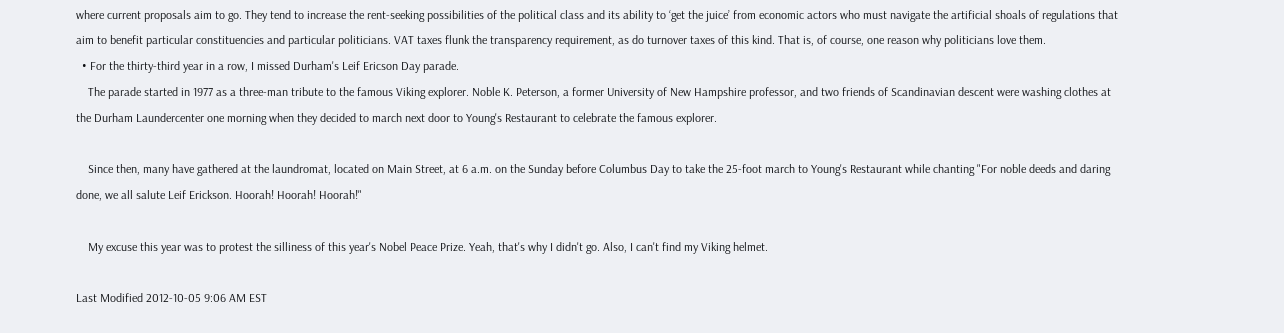where current proposals aim to go. They tend to increase the rent-seeking possibilities of the political class and its ability to ‘get the juice’ from economic actors who must navigate the artificial shoals of regulations that aim to benefit particular constituencies and particular politicians. VAT taxes flunk the transparency requirement, as do turnover taxes of this kind. That is, of course, one reason why politicians love them.
  • For the thirty-third year in a row, I missed Durham's Leif Ericson Day parade.
    The parade started in 1977 as a three-man tribute to the famous Viking explorer. Noble K. Peterson, a former University of New Hampshire professor, and two friends of Scandinavian descent were washing clothes at the Durham Laundercenter one morning when they decided to march next door to Young's Restaurant to celebrate the famous explorer.

    Since then, many have gathered at the laundromat, located on Main Street, at 6 a.m. on the Sunday before Columbus Day to take the 25-foot march to Young's Restaurant while chanting "For noble deeds and daring done, we all salute Leif Erickson. Hoorah! Hoorah! Hoorah!"

    My excuse this year was to protest the silliness of this year's Nobel Peace Prize. Yeah, that's why I didn't go. Also, I can't find my Viking helmet.

Last Modified 2012-10-05 9:06 AM EST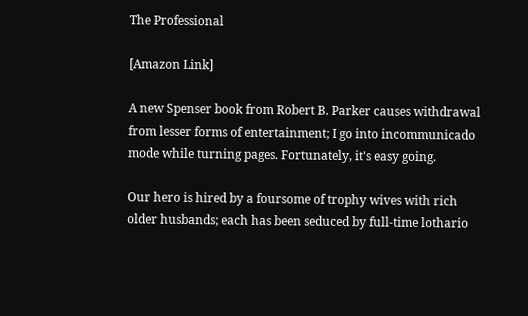The Professional

[Amazon Link]

A new Spenser book from Robert B. Parker causes withdrawal from lesser forms of entertainment; I go into incommunicado mode while turning pages. Fortunately, it's easy going.

Our hero is hired by a foursome of trophy wives with rich older husbands; each has been seduced by full-time lothario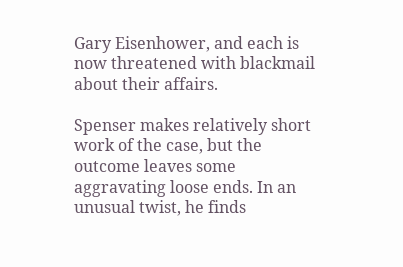Gary Eisenhower, and each is now threatened with blackmail about their affairs.

Spenser makes relatively short work of the case, but the outcome leaves some aggravating loose ends. In an unusual twist, he finds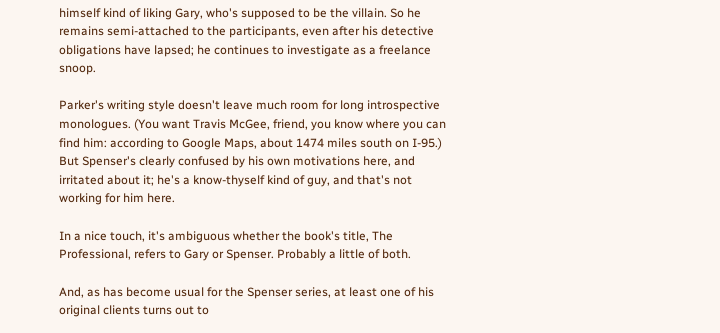himself kind of liking Gary, who's supposed to be the villain. So he remains semi-attached to the participants, even after his detective obligations have lapsed; he continues to investigate as a freelance snoop.

Parker's writing style doesn't leave much room for long introspective monologues. (You want Travis McGee, friend, you know where you can find him: according to Google Maps, about 1474 miles south on I-95.) But Spenser's clearly confused by his own motivations here, and irritated about it; he's a know-thyself kind of guy, and that's not working for him here.

In a nice touch, it's ambiguous whether the book's title, The Professional, refers to Gary or Spenser. Probably a little of both.

And, as has become usual for the Spenser series, at least one of his original clients turns out to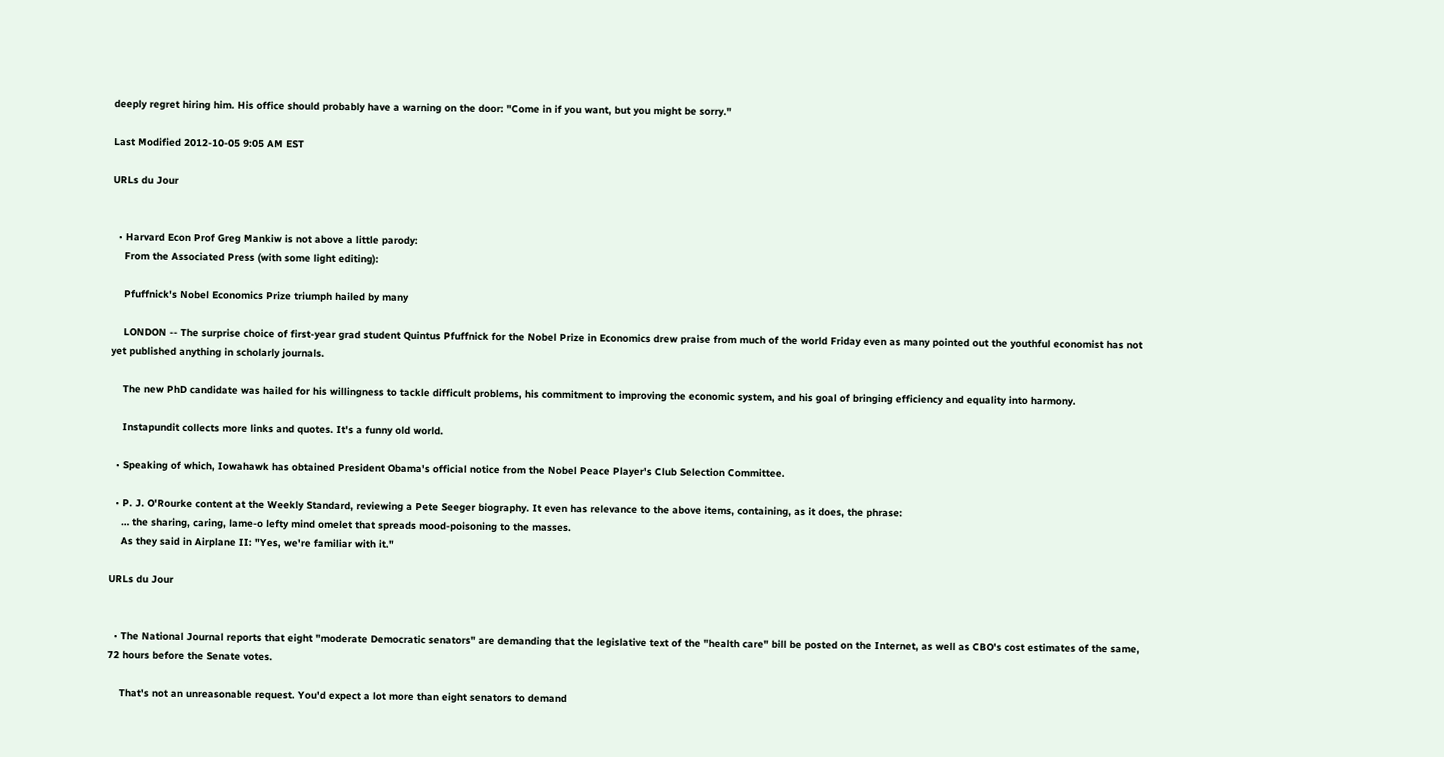deeply regret hiring him. His office should probably have a warning on the door: "Come in if you want, but you might be sorry."

Last Modified 2012-10-05 9:05 AM EST

URLs du Jour


  • Harvard Econ Prof Greg Mankiw is not above a little parody:
    From the Associated Press (with some light editing):

    Pfuffnick's Nobel Economics Prize triumph hailed by many

    LONDON -- The surprise choice of first-year grad student Quintus Pfuffnick for the Nobel Prize in Economics drew praise from much of the world Friday even as many pointed out the youthful economist has not yet published anything in scholarly journals.

    The new PhD candidate was hailed for his willingness to tackle difficult problems, his commitment to improving the economic system, and his goal of bringing efficiency and equality into harmony.

    Instapundit collects more links and quotes. It's a funny old world.

  • Speaking of which, Iowahawk has obtained President Obama's official notice from the Nobel Peace Player's Club Selection Committee.

  • P. J. O'Rourke content at the Weekly Standard, reviewing a Pete Seeger biography. It even has relevance to the above items, containing, as it does, the phrase:
    … the sharing, caring, lame-o lefty mind omelet that spreads mood-poisoning to the masses.
    As they said in Airplane II: "Yes, we're familiar with it."

URLs du Jour


  • The National Journal reports that eight "moderate Democratic senators" are demanding that the legislative text of the "health care" bill be posted on the Internet, as well as CBO's cost estimates of the same, 72 hours before the Senate votes.

    That's not an unreasonable request. You'd expect a lot more than eight senators to demand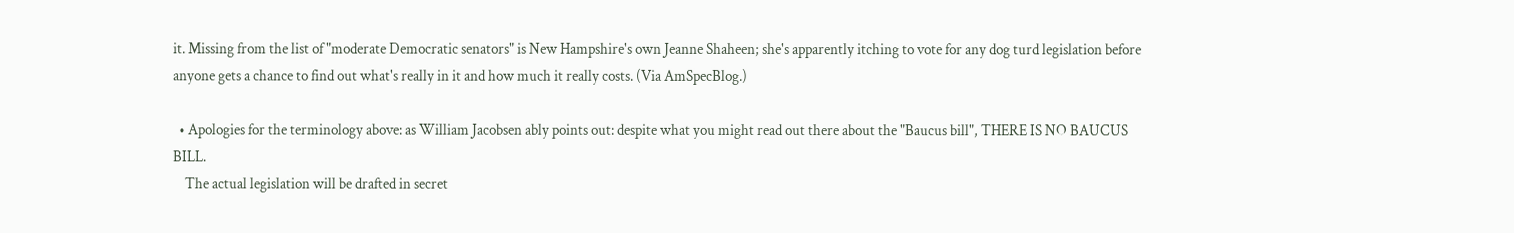it. Missing from the list of "moderate Democratic senators" is New Hampshire's own Jeanne Shaheen; she's apparently itching to vote for any dog turd legislation before anyone gets a chance to find out what's really in it and how much it really costs. (Via AmSpecBlog.)

  • Apologies for the terminology above: as William Jacobsen ably points out: despite what you might read out there about the "Baucus bill", THERE IS NO BAUCUS BILL.
    The actual legislation will be drafted in secret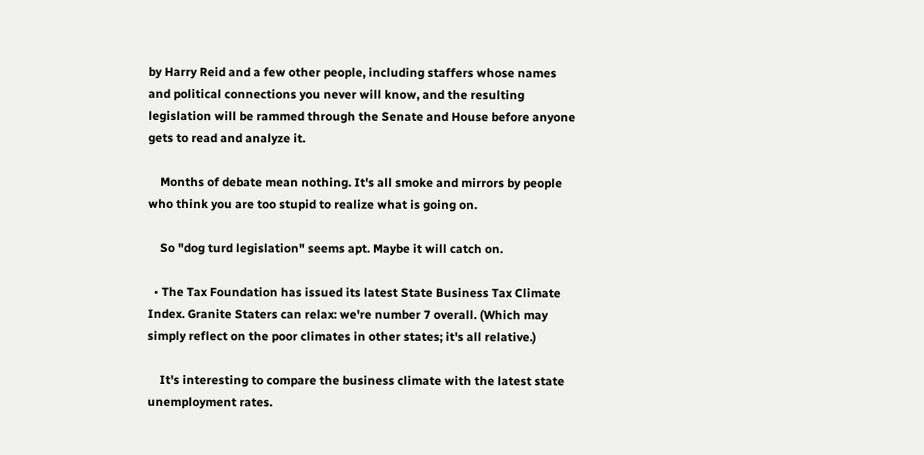by Harry Reid and a few other people, including staffers whose names and political connections you never will know, and the resulting legislation will be rammed through the Senate and House before anyone gets to read and analyze it.

    Months of debate mean nothing. It's all smoke and mirrors by people who think you are too stupid to realize what is going on.

    So "dog turd legislation" seems apt. Maybe it will catch on.

  • The Tax Foundation has issued its latest State Business Tax Climate Index. Granite Staters can relax: we're number 7 overall. (Which may simply reflect on the poor climates in other states; it's all relative.)

    It's interesting to compare the business climate with the latest state unemployment rates.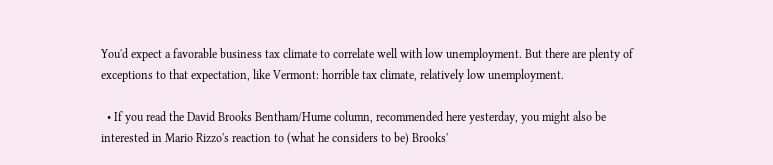You'd expect a favorable business tax climate to correlate well with low unemployment. But there are plenty of exceptions to that expectation, like Vermont: horrible tax climate, relatively low unemployment.

  • If you read the David Brooks Bentham/Hume column, recommended here yesterday, you might also be interested in Mario Rizzo's reaction to (what he considers to be) Brooks'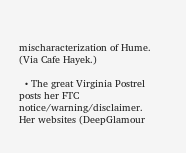mischaracterization of Hume. (Via Cafe Hayek.)

  • The great Virginia Postrel posts her FTC notice/warning/disclaimer. Her websites (DeepGlamour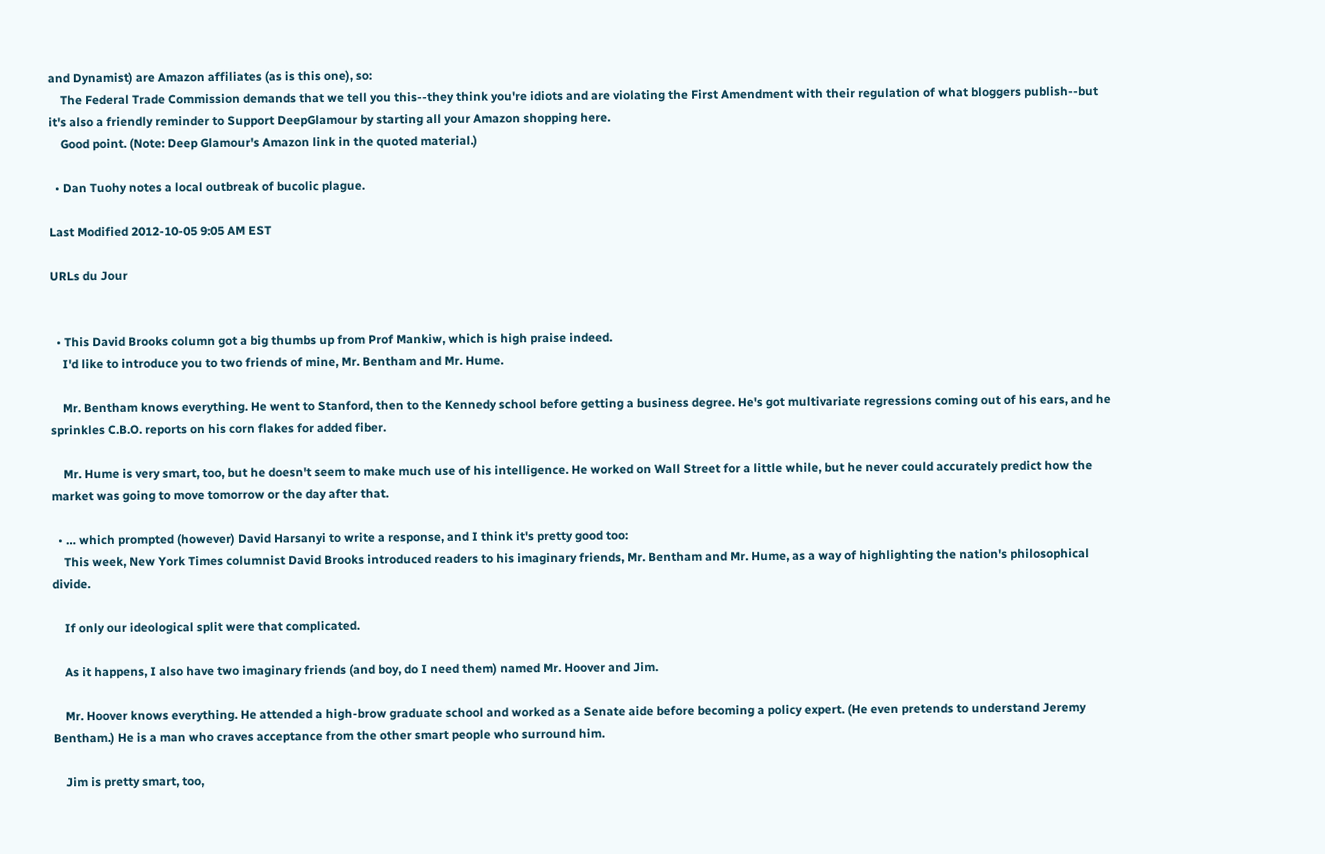and Dynamist) are Amazon affiliates (as is this one), so:
    The Federal Trade Commission demands that we tell you this--they think you're idiots and are violating the First Amendment with their regulation of what bloggers publish--but it's also a friendly reminder to Support DeepGlamour by starting all your Amazon shopping here.
    Good point. (Note: Deep Glamour's Amazon link in the quoted material.)

  • Dan Tuohy notes a local outbreak of bucolic plague.

Last Modified 2012-10-05 9:05 AM EST

URLs du Jour


  • This David Brooks column got a big thumbs up from Prof Mankiw, which is high praise indeed.
    I'd like to introduce you to two friends of mine, Mr. Bentham and Mr. Hume.

    Mr. Bentham knows everything. He went to Stanford, then to the Kennedy school before getting a business degree. He's got multivariate regressions coming out of his ears, and he sprinkles C.B.O. reports on his corn flakes for added fiber.

    Mr. Hume is very smart, too, but he doesn't seem to make much use of his intelligence. He worked on Wall Street for a little while, but he never could accurately predict how the market was going to move tomorrow or the day after that.

  • … which prompted (however) David Harsanyi to write a response, and I think it's pretty good too:
    This week, New York Times columnist David Brooks introduced readers to his imaginary friends, Mr. Bentham and Mr. Hume, as a way of highlighting the nation's philosophical divide.

    If only our ideological split were that complicated.

    As it happens, I also have two imaginary friends (and boy, do I need them) named Mr. Hoover and Jim.

    Mr. Hoover knows everything. He attended a high-brow graduate school and worked as a Senate aide before becoming a policy expert. (He even pretends to understand Jeremy Bentham.) He is a man who craves acceptance from the other smart people who surround him.

    Jim is pretty smart, too,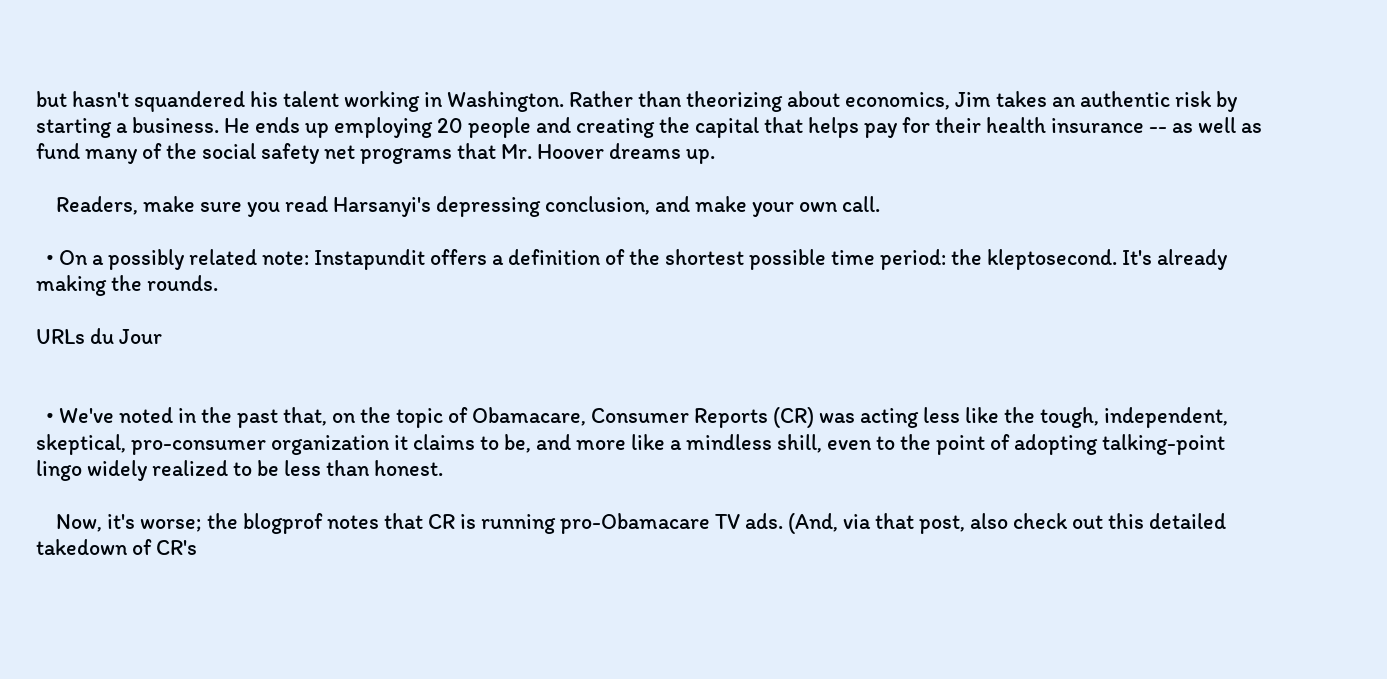but hasn't squandered his talent working in Washington. Rather than theorizing about economics, Jim takes an authentic risk by starting a business. He ends up employing 20 people and creating the capital that helps pay for their health insurance -- as well as fund many of the social safety net programs that Mr. Hoover dreams up.

    Readers, make sure you read Harsanyi's depressing conclusion, and make your own call.

  • On a possibly related note: Instapundit offers a definition of the shortest possible time period: the kleptosecond. It's already making the rounds.

URLs du Jour


  • We've noted in the past that, on the topic of Obamacare, Consumer Reports (CR) was acting less like the tough, independent, skeptical, pro-consumer organization it claims to be, and more like a mindless shill, even to the point of adopting talking-point lingo widely realized to be less than honest.

    Now, it's worse; the blogprof notes that CR is running pro-Obamacare TV ads. (And, via that post, also check out this detailed takedown of CR's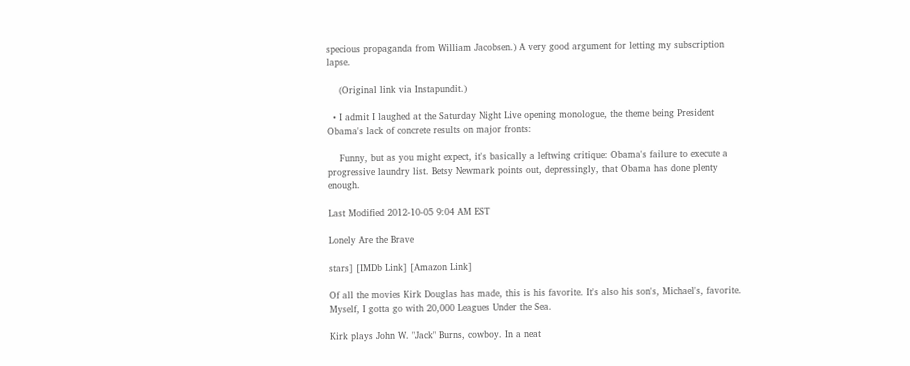specious propaganda from William Jacobsen.) A very good argument for letting my subscription lapse.

    (Original link via Instapundit.)

  • I admit I laughed at the Saturday Night Live opening monologue, the theme being President Obama's lack of concrete results on major fronts:

    Funny, but as you might expect, it's basically a leftwing critique: Obama's failure to execute a progressive laundry list. Betsy Newmark points out, depressingly, that Obama has done plenty enough.

Last Modified 2012-10-05 9:04 AM EST

Lonely Are the Brave

stars] [IMDb Link] [Amazon Link]

Of all the movies Kirk Douglas has made, this is his favorite. It's also his son's, Michael's, favorite. Myself, I gotta go with 20,000 Leagues Under the Sea.

Kirk plays John W. "Jack" Burns, cowboy. In a neat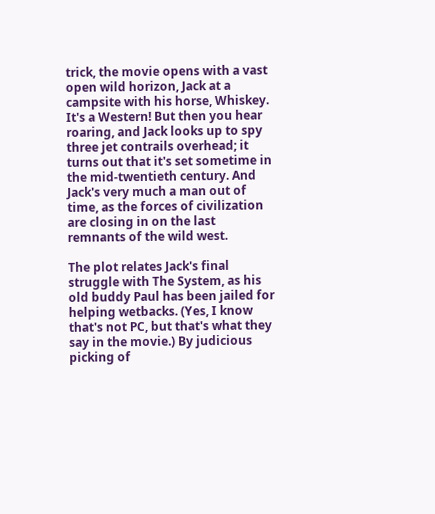trick, the movie opens with a vast open wild horizon, Jack at a campsite with his horse, Whiskey. It's a Western! But then you hear roaring, and Jack looks up to spy three jet contrails overhead; it turns out that it's set sometime in the mid-twentieth century. And Jack's very much a man out of time, as the forces of civilization are closing in on the last remnants of the wild west.

The plot relates Jack's final struggle with The System, as his old buddy Paul has been jailed for helping wetbacks. (Yes, I know that's not PC, but that's what they say in the movie.) By judicious picking of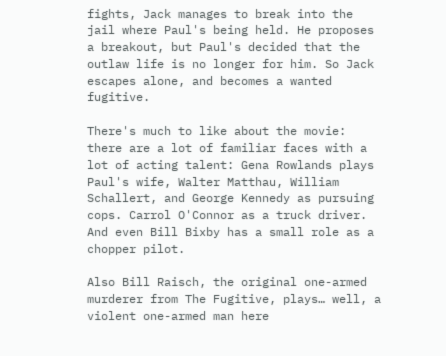fights, Jack manages to break into the jail where Paul's being held. He proposes a breakout, but Paul's decided that the outlaw life is no longer for him. So Jack escapes alone, and becomes a wanted fugitive.

There's much to like about the movie: there are a lot of familiar faces with a lot of acting talent: Gena Rowlands plays Paul's wife, Walter Matthau, William Schallert, and George Kennedy as pursuing cops. Carrol O'Connor as a truck driver. And even Bill Bixby has a small role as a chopper pilot.

Also Bill Raisch, the original one-armed murderer from The Fugitive, plays… well, a violent one-armed man here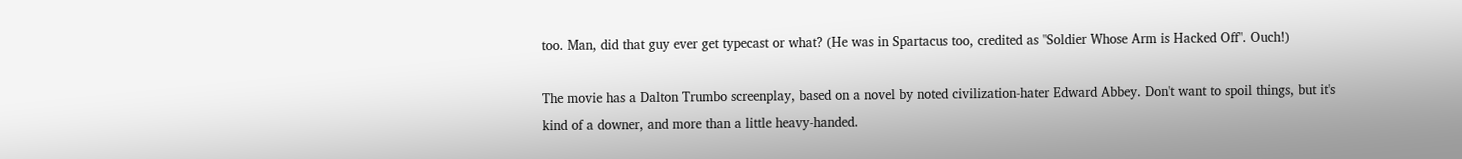too. Man, did that guy ever get typecast or what? (He was in Spartacus too, credited as "Soldier Whose Arm is Hacked Off". Ouch!)

The movie has a Dalton Trumbo screenplay, based on a novel by noted civilization-hater Edward Abbey. Don't want to spoil things, but it's kind of a downer, and more than a little heavy-handed.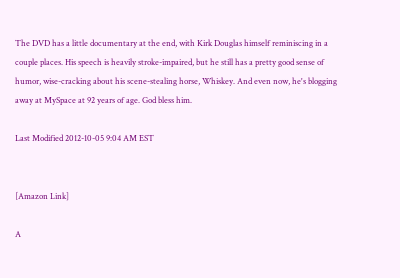The DVD has a little documentary at the end, with Kirk Douglas himself reminiscing in a couple places. His speech is heavily stroke-impaired, but he still has a pretty good sense of humor, wise-cracking about his scene-stealing horse, Whiskey. And even now, he's blogging away at MySpace at 92 years of age. God bless him.

Last Modified 2012-10-05 9:04 AM EST


[Amazon Link]

A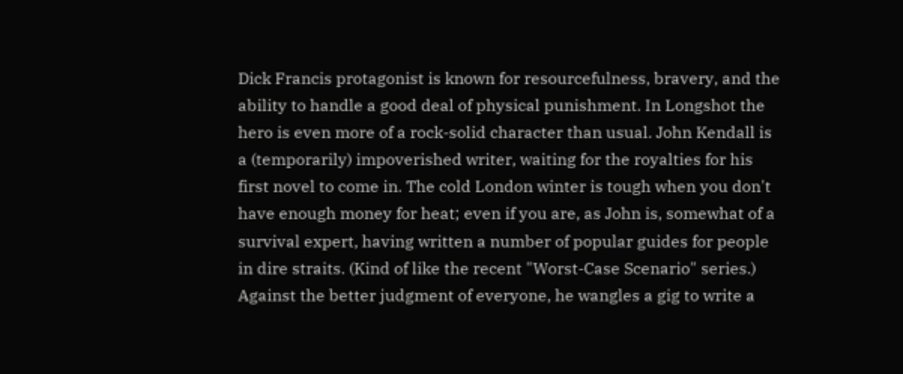Dick Francis protagonist is known for resourcefulness, bravery, and the ability to handle a good deal of physical punishment. In Longshot the hero is even more of a rock-solid character than usual. John Kendall is a (temporarily) impoverished writer, waiting for the royalties for his first novel to come in. The cold London winter is tough when you don't have enough money for heat; even if you are, as John is, somewhat of a survival expert, having written a number of popular guides for people in dire straits. (Kind of like the recent "Worst-Case Scenario" series.) Against the better judgment of everyone, he wangles a gig to write a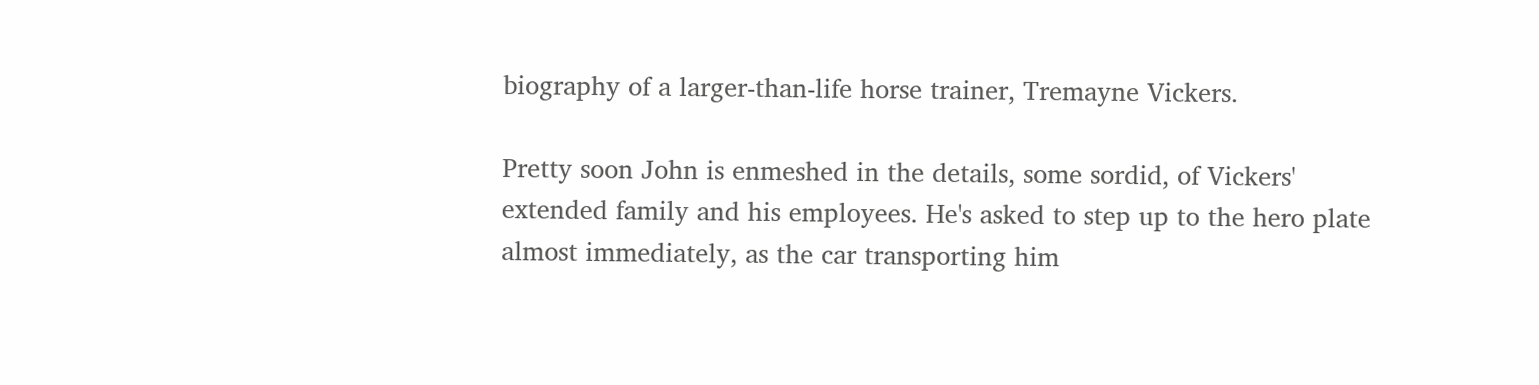biography of a larger-than-life horse trainer, Tremayne Vickers.

Pretty soon John is enmeshed in the details, some sordid, of Vickers' extended family and his employees. He's asked to step up to the hero plate almost immediately, as the car transporting him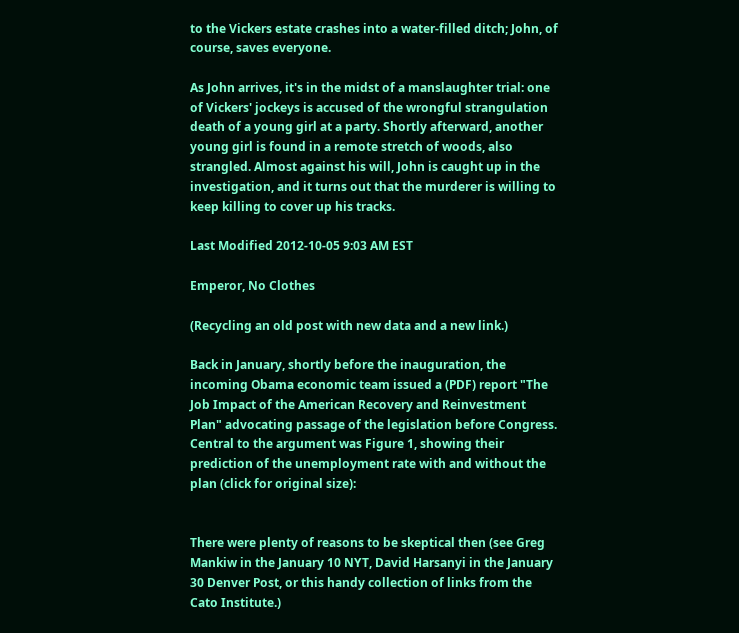to the Vickers estate crashes into a water-filled ditch; John, of course, saves everyone.

As John arrives, it's in the midst of a manslaughter trial: one of Vickers' jockeys is accused of the wrongful strangulation death of a young girl at a party. Shortly afterward, another young girl is found in a remote stretch of woods, also strangled. Almost against his will, John is caught up in the investigation, and it turns out that the murderer is willing to keep killing to cover up his tracks.

Last Modified 2012-10-05 9:03 AM EST

Emperor, No Clothes

(Recycling an old post with new data and a new link.)

Back in January, shortly before the inauguration, the incoming Obama economic team issued a (PDF) report "The Job Impact of the American Recovery and Reinvestment Plan" advocating passage of the legislation before Congress. Central to the argument was Figure 1, showing their prediction of the unemployment rate with and without the plan (click for original size):


There were plenty of reasons to be skeptical then (see Greg Mankiw in the January 10 NYT, David Harsanyi in the January 30 Denver Post, or this handy collection of links from the Cato Institute.)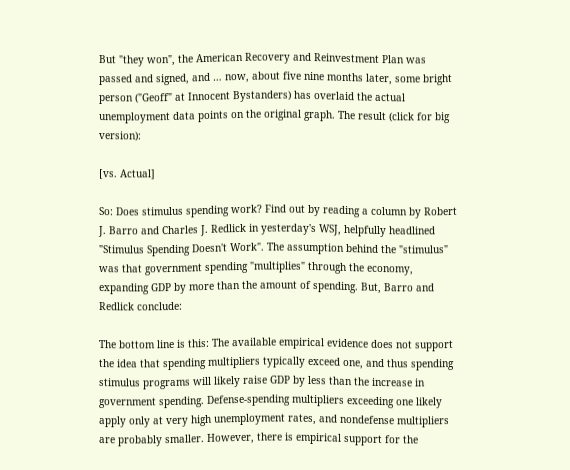But "they won", the American Recovery and Reinvestment Plan was passed and signed, and … now, about five nine months later, some bright person ("Geoff" at Innocent Bystanders) has overlaid the actual unemployment data points on the original graph. The result (click for big version):

[vs. Actual]

So: Does stimulus spending work? Find out by reading a column by Robert J. Barro and Charles J. Redlick in yesterday's WSJ, helpfully headlined "Stimulus Spending Doesn't Work". The assumption behind the "stimulus" was that government spending "multiplies" through the economy, expanding GDP by more than the amount of spending. But, Barro and Redlick conclude:

The bottom line is this: The available empirical evidence does not support the idea that spending multipliers typically exceed one, and thus spending stimulus programs will likely raise GDP by less than the increase in government spending. Defense-spending multipliers exceeding one likely apply only at very high unemployment rates, and nondefense multipliers are probably smaller. However, there is empirical support for the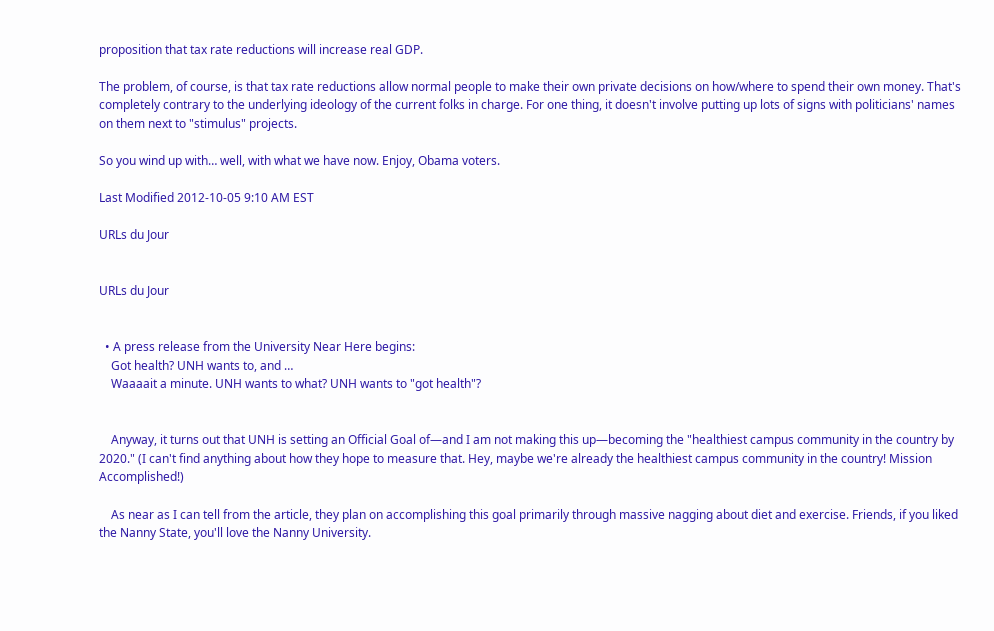proposition that tax rate reductions will increase real GDP.

The problem, of course, is that tax rate reductions allow normal people to make their own private decisions on how/where to spend their own money. That's completely contrary to the underlying ideology of the current folks in charge. For one thing, it doesn't involve putting up lots of signs with politicians' names on them next to "stimulus" projects.

So you wind up with… well, with what we have now. Enjoy, Obama voters.

Last Modified 2012-10-05 9:10 AM EST

URLs du Jour


URLs du Jour


  • A press release from the University Near Here begins:
    Got health? UNH wants to, and …
    Waaaait a minute. UNH wants to what? UNH wants to "got health"?


    Anyway, it turns out that UNH is setting an Official Goal of—and I am not making this up—becoming the "healthiest campus community in the country by 2020." (I can't find anything about how they hope to measure that. Hey, maybe we're already the healthiest campus community in the country! Mission Accomplished!)

    As near as I can tell from the article, they plan on accomplishing this goal primarily through massive nagging about diet and exercise. Friends, if you liked the Nanny State, you'll love the Nanny University.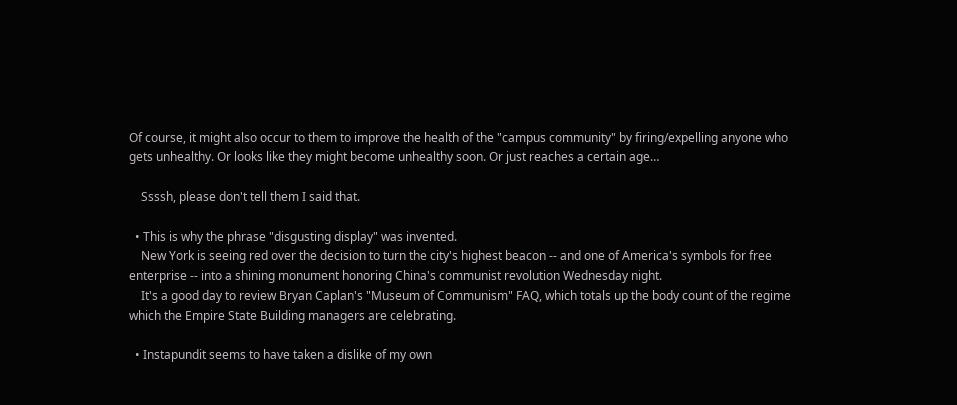Of course, it might also occur to them to improve the health of the "campus community" by firing/expelling anyone who gets unhealthy. Or looks like they might become unhealthy soon. Or just reaches a certain age…

    Ssssh, please don't tell them I said that.

  • This is why the phrase "disgusting display" was invented.
    New York is seeing red over the decision to turn the city's highest beacon -- and one of America's symbols for free enterprise -- into a shining monument honoring China's communist revolution Wednesday night.
    It's a good day to review Bryan Caplan's "Museum of Communism" FAQ, which totals up the body count of the regime which the Empire State Building managers are celebrating.

  • Instapundit seems to have taken a dislike of my own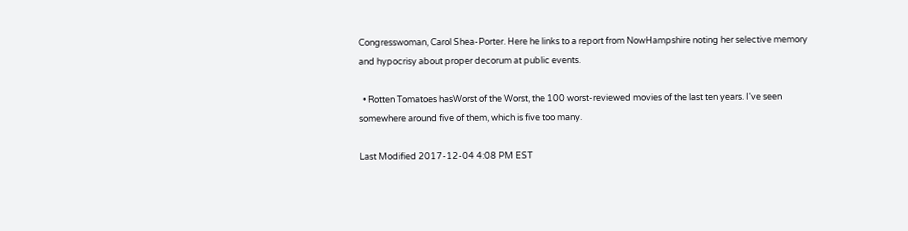Congresswoman, Carol Shea-Porter. Here he links to a report from NowHampshire noting her selective memory and hypocrisy about proper decorum at public events.

  • Rotten Tomatoes hasWorst of the Worst, the 100 worst-reviewed movies of the last ten years. I've seen somewhere around five of them, which is five too many.

Last Modified 2017-12-04 4:08 PM EST